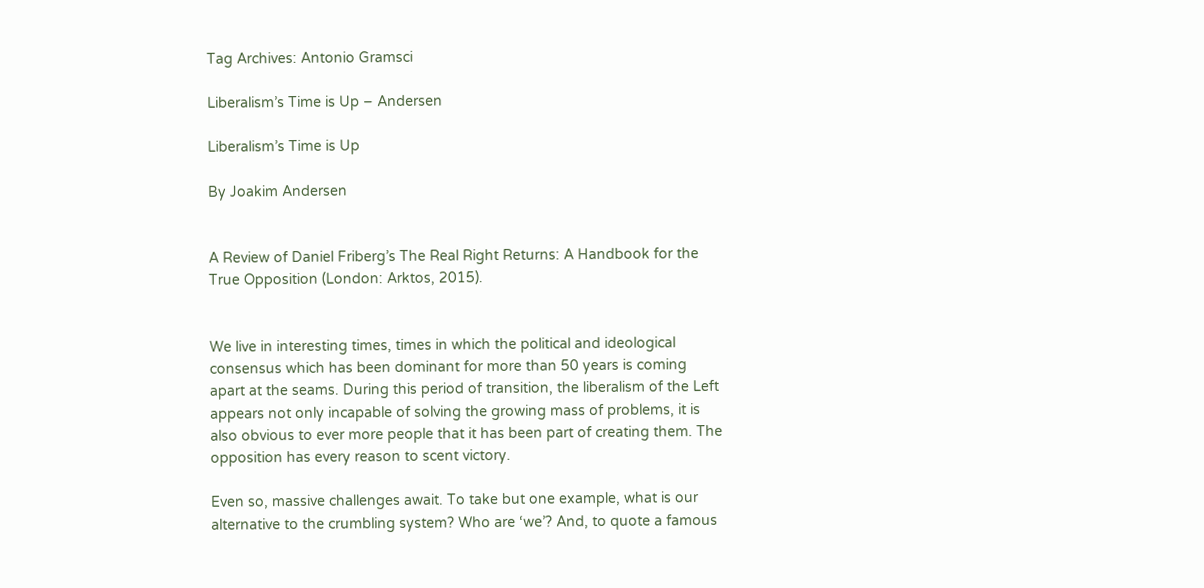Tag Archives: Antonio Gramsci

Liberalism’s Time is Up – Andersen

Liberalism’s Time is Up

By Joakim Andersen


A Review of Daniel Friberg’s The Real Right Returns: A Handbook for the True Opposition (London: Arktos, 2015).


We live in interesting times, times in which the political and ideological consensus which has been dominant for more than 50 years is coming apart at the seams. During this period of transition, the liberalism of the Left appears not only incapable of solving the growing mass of problems, it is also obvious to ever more people that it has been part of creating them. The opposition has every reason to scent victory.

Even so, massive challenges await. To take but one example, what is our alternative to the crumbling system? Who are ‘we’? And, to quote a famous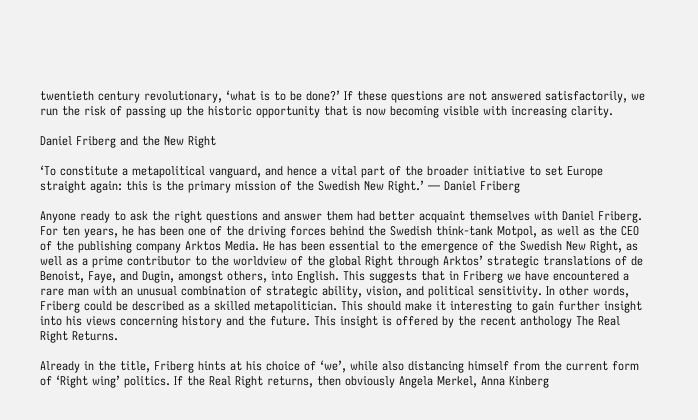twentieth century revolutionary, ‘what is to be done?’ If these questions are not answered satisfactorily, we run the risk of passing up the historic opportunity that is now becoming visible with increasing clarity.

Daniel Friberg and the New Right

‘To constitute a metapolitical vanguard, and hence a vital part of the broader initiative to set Europe straight again: this is the primary mission of the Swedish New Right.’ — Daniel Friberg

Anyone ready to ask the right questions and answer them had better acquaint themselves with Daniel Friberg. For ten years, he has been one of the driving forces behind the Swedish think-tank Motpol, as well as the CEO of the publishing company Arktos Media. He has been essential to the emergence of the Swedish New Right, as well as a prime contributor to the worldview of the global Right through Arktos’ strategic translations of de Benoist, Faye, and Dugin, amongst others, into English. This suggests that in Friberg we have encountered a rare man with an unusual combination of strategic ability, vision, and political sensitivity. In other words, Friberg could be described as a skilled metapolitician. This should make it interesting to gain further insight into his views concerning history and the future. This insight is offered by the recent anthology The Real Right Returns.

Already in the title, Friberg hints at his choice of ‘we’, while also distancing himself from the current form of ‘Right wing’ politics. If the Real Right returns, then obviously Angela Merkel, Anna Kinberg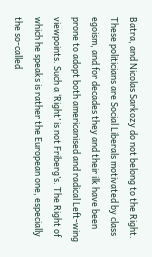Batra, and Nicolas Sarkozy do not belong to the Right. These politicians are Social Liberals motivated by class egoism, and for decades they and their ilk have been prone to adopt both americanised and radical Left-wing viewpoints. Such a ‘Right’ is not Friberg’s. The Right of which he speaks is rather the European one, especially the so-called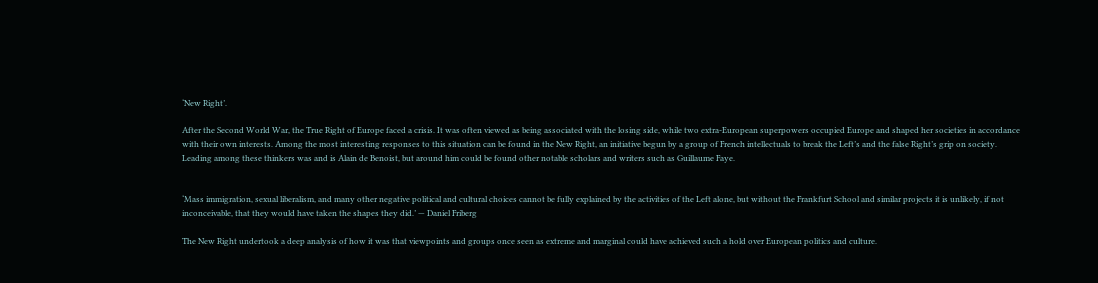‘New Right’.

After the Second World War, the True Right of Europe faced a crisis. It was often viewed as being associated with the losing side, while two extra-European superpowers occupied Europe and shaped her societies in accordance with their own interests. Among the most interesting responses to this situation can be found in the New Right, an initiative begun by a group of French intellectuals to break the Left’s and the false Right’s grip on society. Leading among these thinkers was and is Alain de Benoist, but around him could be found other notable scholars and writers such as Guillaume Faye.


‘Mass immigration, sexual liberalism, and many other negative political and cultural choices cannot be fully explained by the activities of the Left alone, but without the Frankfurt School and similar projects it is unlikely, if not inconceivable, that they would have taken the shapes they did.’ — Daniel Friberg

The New Right undertook a deep analysis of how it was that viewpoints and groups once seen as extreme and marginal could have achieved such a hold over European politics and culture.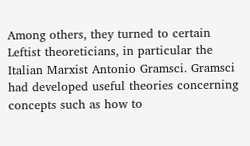Among others, they turned to certain Leftist theoreticians, in particular the Italian Marxist Antonio Gramsci. Gramsci had developed useful theories concerning concepts such as how to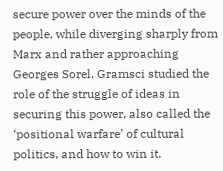secure power over the minds of the people, while diverging sharply from Marx and rather approaching Georges Sorel. Gramsci studied the role of the struggle of ideas in securing this power, also called the ‘positional warfare’ of cultural politics, and how to win it.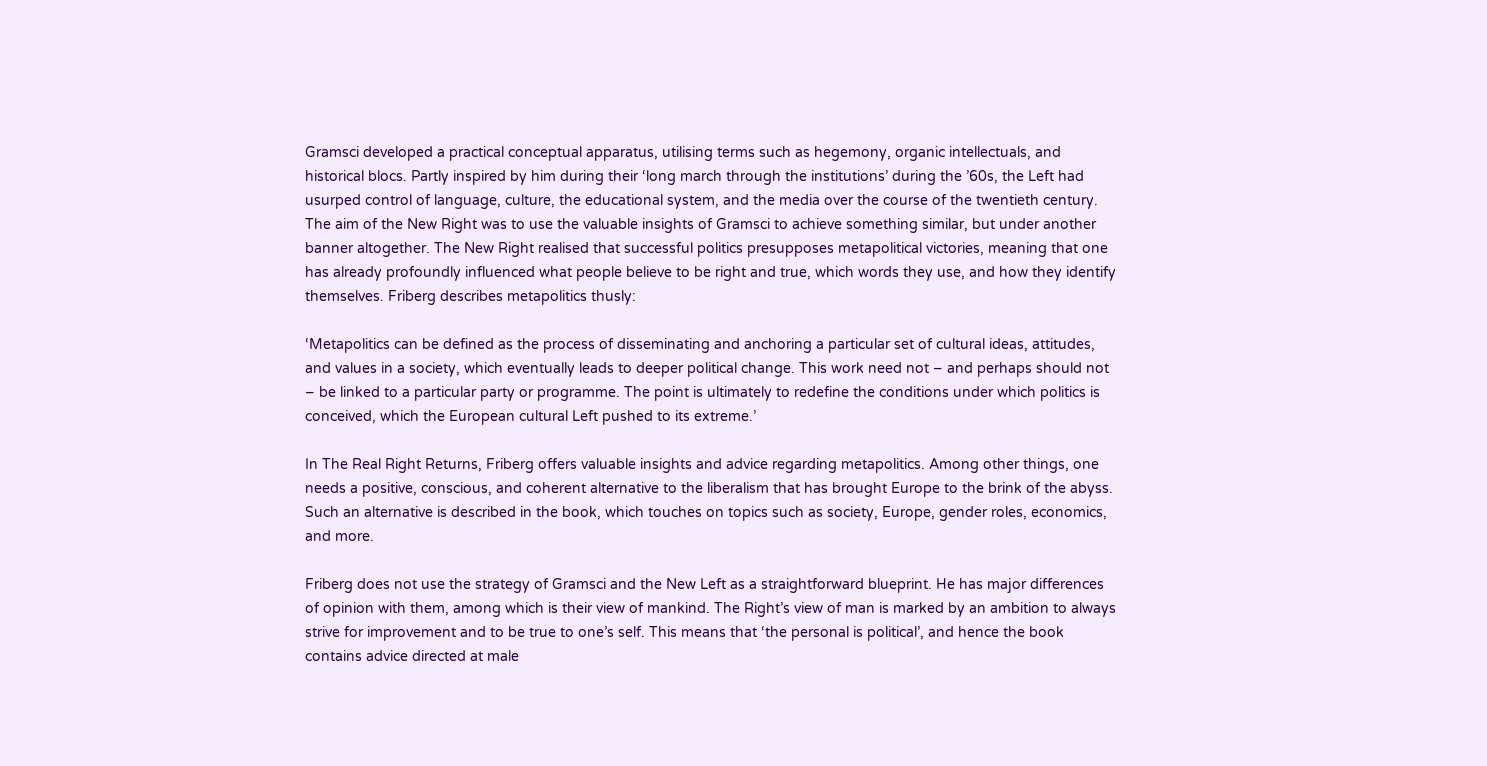Gramsci developed a practical conceptual apparatus, utilising terms such as hegemony, organic intellectuals, and historical blocs. Partly inspired by him during their ‘long march through the institutions’ during the ’60s, the Left had usurped control of language, culture, the educational system, and the media over the course of the twentieth century. The aim of the New Right was to use the valuable insights of Gramsci to achieve something similar, but under another banner altogether. The New Right realised that successful politics presupposes metapolitical victories, meaning that one has already profoundly influenced what people believe to be right and true, which words they use, and how they identify themselves. Friberg describes metapolitics thusly:

‘Metapolitics can be defined as the process of disseminating and anchoring a particular set of cultural ideas, attitudes, and values in a society, which eventually leads to deeper political change. This work need not – and perhaps should not – be linked to a particular party or programme. The point is ultimately to redefine the conditions under which politics is conceived, which the European cultural Left pushed to its extreme.’

In The Real Right Returns, Friberg offers valuable insights and advice regarding metapolitics. Among other things, one needs a positive, conscious, and coherent alternative to the liberalism that has brought Europe to the brink of the abyss. Such an alternative is described in the book, which touches on topics such as society, Europe, gender roles, economics, and more.

Friberg does not use the strategy of Gramsci and the New Left as a straightforward blueprint. He has major differences of opinion with them, among which is their view of mankind. The Right’s view of man is marked by an ambition to always strive for improvement and to be true to one’s self. This means that ‘the personal is political’, and hence the book contains advice directed at male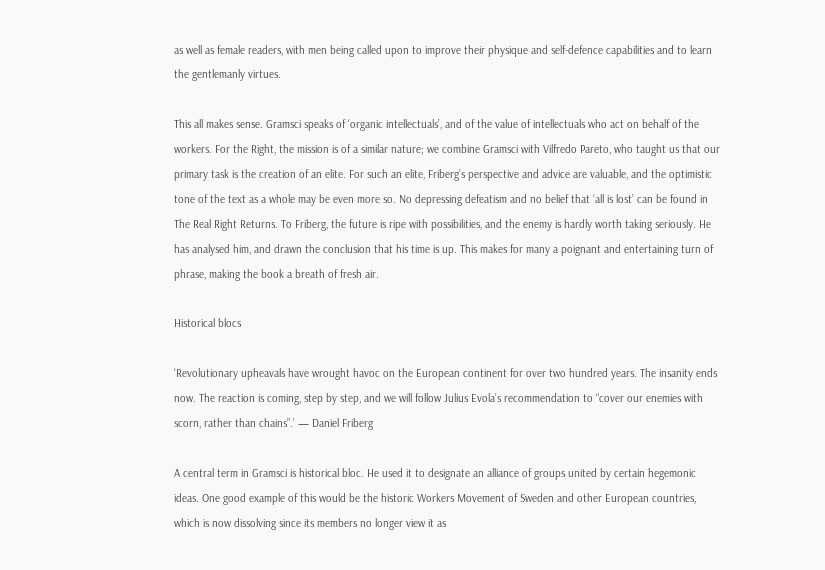as well as female readers, with men being called upon to improve their physique and self-defence capabilities and to learn the gentlemanly virtues.

This all makes sense. Gramsci speaks of ‘organic intellectuals’, and of the value of intellectuals who act on behalf of the workers. For the Right, the mission is of a similar nature; we combine Gramsci with Vilfredo Pareto, who taught us that our primary task is the creation of an elite. For such an elite, Friberg’s perspective and advice are valuable, and the optimistic tone of the text as a whole may be even more so. No depressing defeatism and no belief that ‘all is lost’ can be found in The Real Right Returns. To Friberg, the future is ripe with possibilities, and the enemy is hardly worth taking seriously. He has analysed him, and drawn the conclusion that his time is up. This makes for many a poignant and entertaining turn of phrase, making the book a breath of fresh air.

Historical blocs

‘Revolutionary upheavals have wrought havoc on the European continent for over two hundred years. The insanity ends now. The reaction is coming, step by step, and we will follow Julius Evola’s recommendation to “cover our enemies with scorn, rather than chains”.’ — Daniel Friberg

A central term in Gramsci is historical bloc. He used it to designate an alliance of groups united by certain hegemonic ideas. One good example of this would be the historic Workers Movement of Sweden and other European countries, which is now dissolving since its members no longer view it as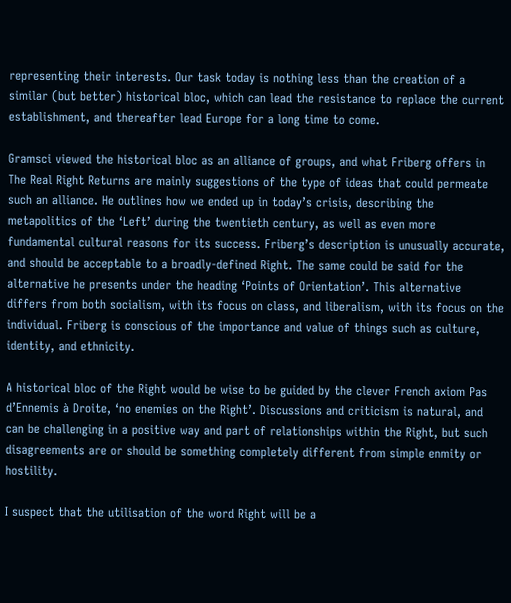representing their interests. Our task today is nothing less than the creation of a similar (but better) historical bloc, which can lead the resistance to replace the current establishment, and thereafter lead Europe for a long time to come.

Gramsci viewed the historical bloc as an alliance of groups, and what Friberg offers in The Real Right Returns are mainly suggestions of the type of ideas that could permeate such an alliance. He outlines how we ended up in today’s crisis, describing the metapolitics of the ‘Left’ during the twentieth century, as well as even more fundamental cultural reasons for its success. Friberg’s description is unusually accurate, and should be acceptable to a broadly-defined Right. The same could be said for the alternative he presents under the heading ‘Points of Orientation’. This alternative differs from both socialism, with its focus on class, and liberalism, with its focus on the individual. Friberg is conscious of the importance and value of things such as culture, identity, and ethnicity.

A historical bloc of the Right would be wise to be guided by the clever French axiom Pas d’Ennemis à Droite, ‘no enemies on the Right’. Discussions and criticism is natural, and can be challenging in a positive way and part of relationships within the Right, but such disagreements are or should be something completely different from simple enmity or hostility.

I suspect that the utilisation of the word Right will be a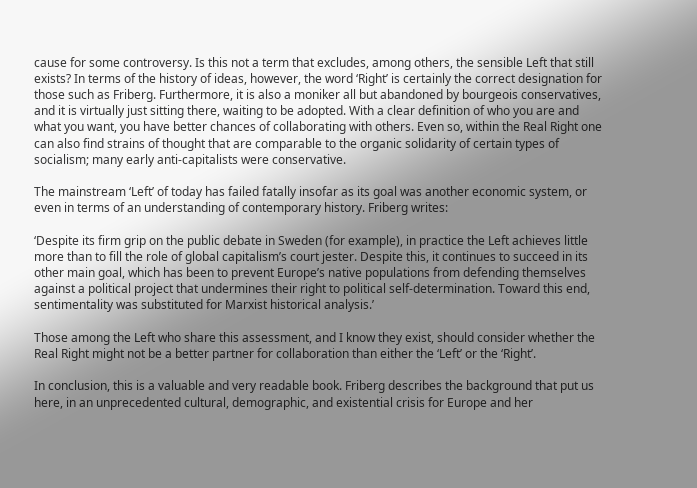cause for some controversy. Is this not a term that excludes, among others, the sensible Left that still exists? In terms of the history of ideas, however, the word ‘Right’ is certainly the correct designation for those such as Friberg. Furthermore, it is also a moniker all but abandoned by bourgeois conservatives, and it is virtually just sitting there, waiting to be adopted. With a clear definition of who you are and what you want, you have better chances of collaborating with others. Even so, within the Real Right one can also find strains of thought that are comparable to the organic solidarity of certain types of socialism; many early anti-capitalists were conservative.

The mainstream ‘Left’ of today has failed fatally insofar as its goal was another economic system, or even in terms of an understanding of contemporary history. Friberg writes:

‘Despite its firm grip on the public debate in Sweden (for example), in practice the Left achieves little more than to fill the role of global capitalism’s court jester. Despite this, it continues to succeed in its other main goal, which has been to prevent Europe’s native populations from defending themselves against a political project that undermines their right to political self-determination. Toward this end, sentimentality was substituted for Marxist historical analysis.’

Those among the Left who share this assessment, and I know they exist, should consider whether the Real Right might not be a better partner for collaboration than either the ‘Left’ or the ‘Right’.

In conclusion, this is a valuable and very readable book. Friberg describes the background that put us here, in an unprecedented cultural, demographic, and existential crisis for Europe and her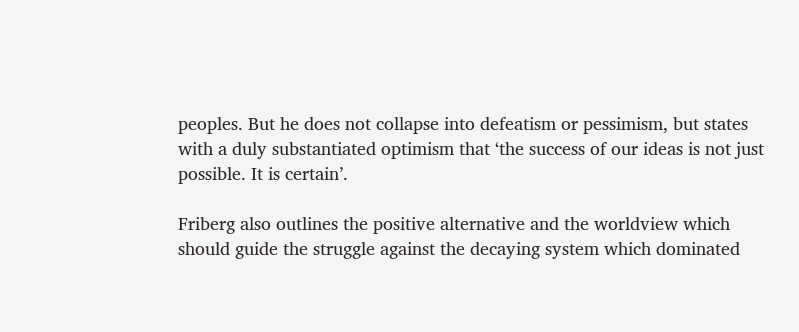peoples. But he does not collapse into defeatism or pessimism, but states with a duly substantiated optimism that ‘the success of our ideas is not just possible. It is certain’.

Friberg also outlines the positive alternative and the worldview which should guide the struggle against the decaying system which dominated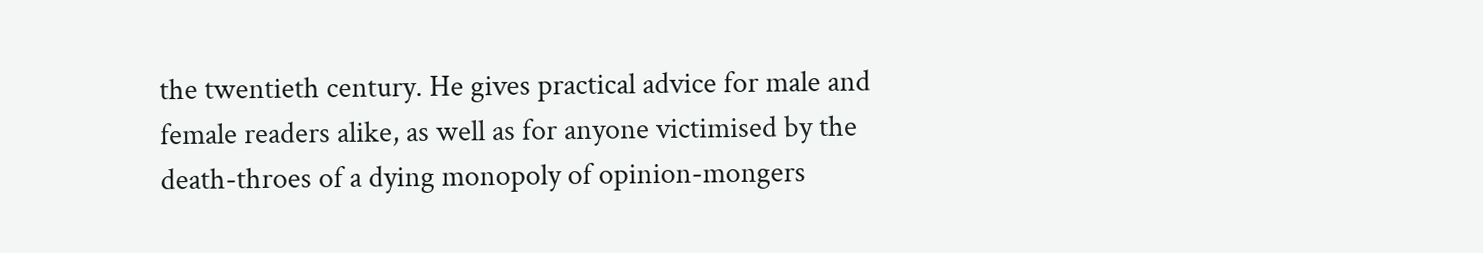the twentieth century. He gives practical advice for male and female readers alike, as well as for anyone victimised by the death-throes of a dying monopoly of opinion-mongers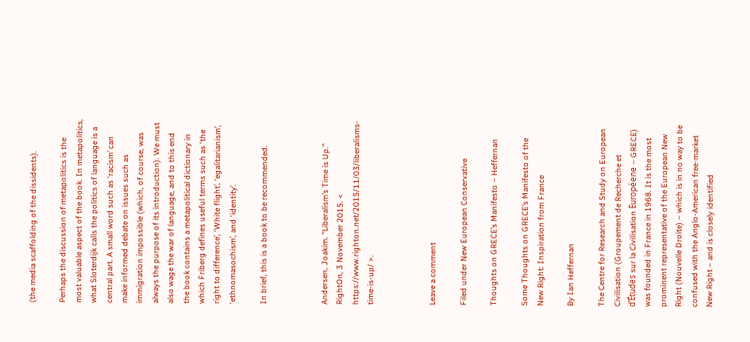(the media scaffolding of the dissidents).

Perhaps the discussion of metapolitics is the most valuable aspect of the book. In metapolitics, what Sloterdijk calls the politics of language is a central part. A small word such as ‘racism’ can make informed debate on issues such as immigration impossible (which, of course, was always the purpose of its introduction). We must also wage the war of language, and to this end the book contains a metapolitical dictionary in which Friberg defines useful terms such as ‘the right to difference’, ‘White flight’, ‘egalitarianism’, ‘ethnomasochism’, and ‘identity’.

In brief, this is a book to be recommended.



Andersen, Joakim. “Liberalism’s Time is Up.” RightOn, 3 November 2015. < https://www.righton.net/2015/11/03/liberalisms-time-is-up/ >.



Leave a comment

Filed under New European Conservative

Thoughts on GRECE’s Manifesto – Heffernan

Some Thoughts on GRECE’s Manifesto of the New Right: Inspiration from France

By Ian Heffernan

The Centre for Research and Study on European Civilisation (Groupement de Recherche et d’Études sur la Civilisation Européene – GRECE) was founded in France in 1968. It is the most prominent representative of the European New Right (Nouvelle Droite) – which is in no way to be confused with the Anglo-American free-market New Right – and is closely identified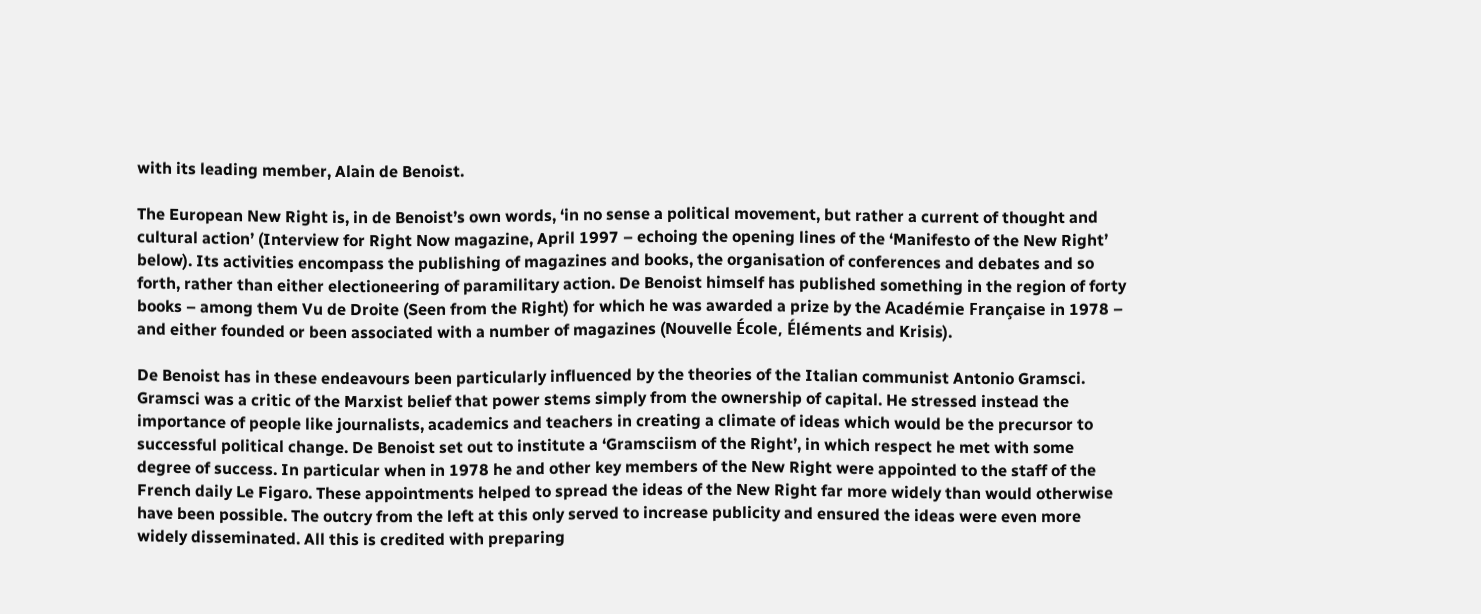with its leading member, Alain de Benoist.

The European New Right is, in de Benoist’s own words, ‘in no sense a political movement, but rather a current of thought and cultural action’ (Interview for Right Now magazine, April 1997 – echoing the opening lines of the ‘Manifesto of the New Right’ below). Its activities encompass the publishing of magazines and books, the organisation of conferences and debates and so forth, rather than either electioneering of paramilitary action. De Benoist himself has published something in the region of forty books – among them Vu de Droite (Seen from the Right) for which he was awarded a prize by the Académie Française in 1978 – and either founded or been associated with a number of magazines (Nouvelle École, Éléments and Krisis).

De Benoist has in these endeavours been particularly influenced by the theories of the Italian communist Antonio Gramsci. Gramsci was a critic of the Marxist belief that power stems simply from the ownership of capital. He stressed instead the importance of people like journalists, academics and teachers in creating a climate of ideas which would be the precursor to successful political change. De Benoist set out to institute a ‘Gramsciism of the Right’, in which respect he met with some degree of success. In particular when in 1978 he and other key members of the New Right were appointed to the staff of the French daily Le Figaro. These appointments helped to spread the ideas of the New Right far more widely than would otherwise have been possible. The outcry from the left at this only served to increase publicity and ensured the ideas were even more widely disseminated. All this is credited with preparing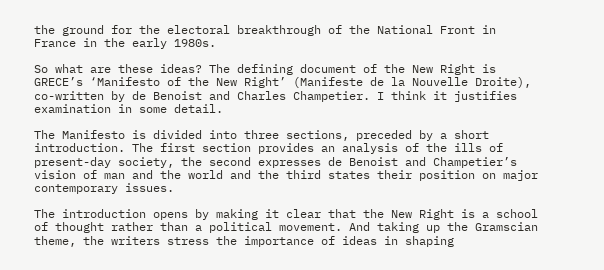the ground for the electoral breakthrough of the National Front in France in the early 1980s.

So what are these ideas? The defining document of the New Right is GRECE’s ‘Manifesto of the New Right’ (Manifeste de la Nouvelle Droite), co-written by de Benoist and Charles Champetier. I think it justifies examination in some detail.

The Manifesto is divided into three sections, preceded by a short introduction. The first section provides an analysis of the ills of present-day society, the second expresses de Benoist and Champetier’s vision of man and the world and the third states their position on major contemporary issues.

The introduction opens by making it clear that the New Right is a school of thought rather than a political movement. And taking up the Gramscian theme, the writers stress the importance of ideas in shaping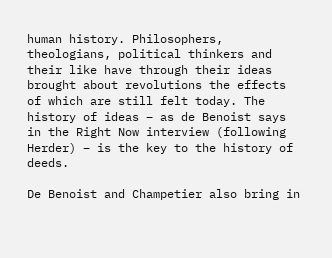human history. Philosophers, theologians, political thinkers and their like have through their ideas brought about revolutions the effects of which are still felt today. The history of ideas – as de Benoist says in the Right Now interview (following Herder) – is the key to the history of deeds.

De Benoist and Champetier also bring in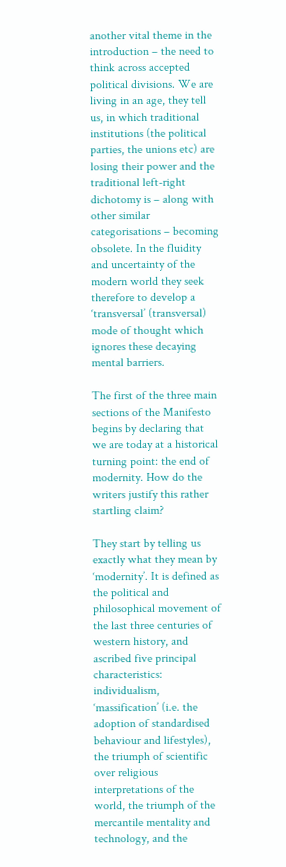another vital theme in the introduction – the need to think across accepted political divisions. We are living in an age, they tell us, in which traditional institutions (the political parties, the unions etc) are losing their power and the traditional left-right dichotomy is – along with other similar categorisations – becoming obsolete. In the fluidity and uncertainty of the modern world they seek therefore to develop a ‘transversal’ (transversal) mode of thought which ignores these decaying mental barriers.

The first of the three main sections of the Manifesto begins by declaring that we are today at a historical turning point: the end of modernity. How do the writers justify this rather startling claim?

They start by telling us exactly what they mean by ‘modernity’. It is defined as the political and philosophical movement of the last three centuries of western history, and ascribed five principal characteristics: individualism, ‘massification’ (i.e. the adoption of standardised behaviour and lifestyles), the triumph of scientific over religious interpretations of the world, the triumph of the mercantile mentality and technology, and the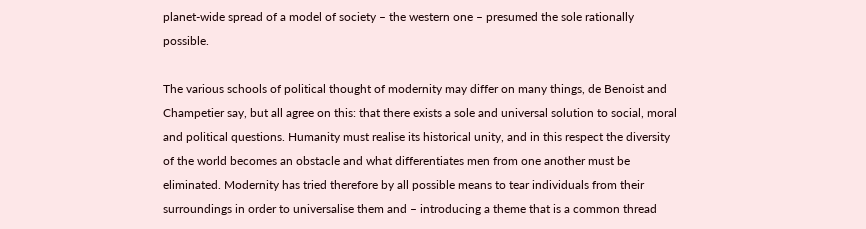planet-wide spread of a model of society – the western one – presumed the sole rationally possible.

The various schools of political thought of modernity may differ on many things, de Benoist and Champetier say, but all agree on this: that there exists a sole and universal solution to social, moral and political questions. Humanity must realise its historical unity, and in this respect the diversity of the world becomes an obstacle and what differentiates men from one another must be eliminated. Modernity has tried therefore by all possible means to tear individuals from their surroundings in order to universalise them and – introducing a theme that is a common thread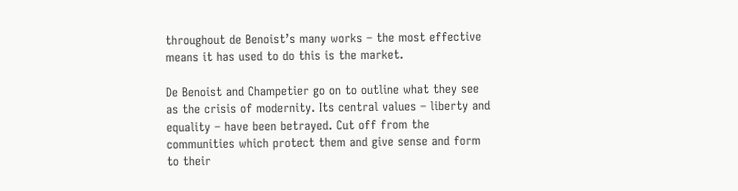throughout de Benoist’s many works – the most effective means it has used to do this is the market.

De Benoist and Champetier go on to outline what they see as the crisis of modernity. Its central values – liberty and equality – have been betrayed. Cut off from the communities which protect them and give sense and form to their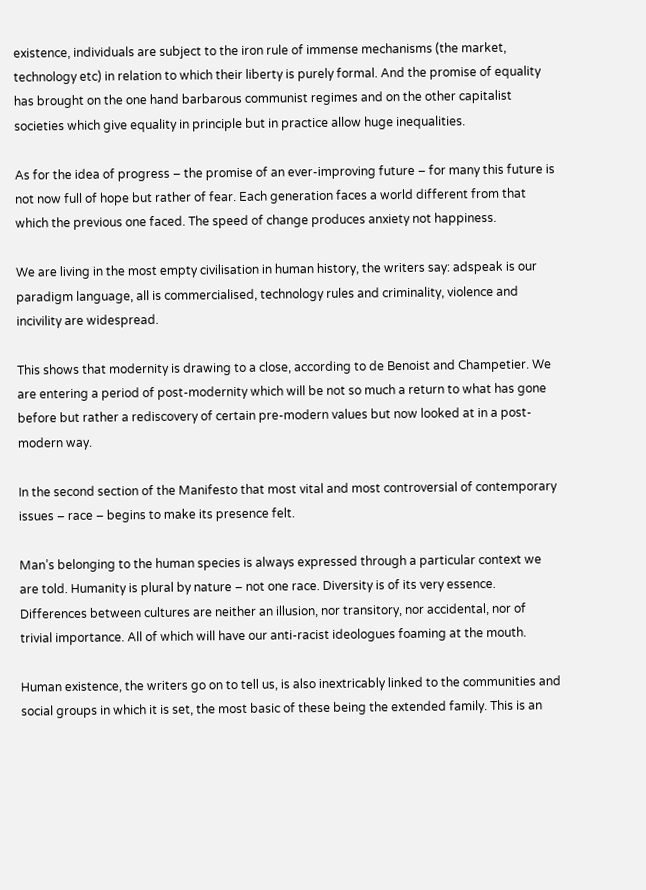existence, individuals are subject to the iron rule of immense mechanisms (the market, technology etc) in relation to which their liberty is purely formal. And the promise of equality has brought on the one hand barbarous communist regimes and on the other capitalist societies which give equality in principle but in practice allow huge inequalities.

As for the idea of progress – the promise of an ever-improving future – for many this future is not now full of hope but rather of fear. Each generation faces a world different from that which the previous one faced. The speed of change produces anxiety not happiness.

We are living in the most empty civilisation in human history, the writers say: adspeak is our paradigm language, all is commercialised, technology rules and criminality, violence and incivility are widespread.

This shows that modernity is drawing to a close, according to de Benoist and Champetier. We are entering a period of post-modernity which will be not so much a return to what has gone before but rather a rediscovery of certain pre-modern values but now looked at in a post-modern way.

In the second section of the Manifesto that most vital and most controversial of contemporary issues – race – begins to make its presence felt.

Man’s belonging to the human species is always expressed through a particular context we are told. Humanity is plural by nature – not one race. Diversity is of its very essence. Differences between cultures are neither an illusion, nor transitory, nor accidental, nor of trivial importance. All of which will have our anti-racist ideologues foaming at the mouth.

Human existence, the writers go on to tell us, is also inextricably linked to the communities and social groups in which it is set, the most basic of these being the extended family. This is an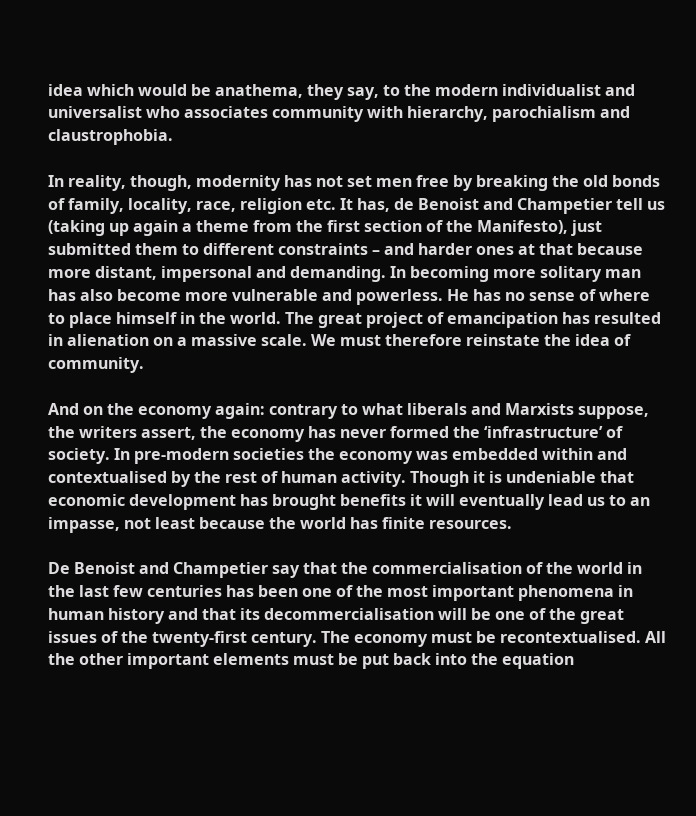idea which would be anathema, they say, to the modern individualist and universalist who associates community with hierarchy, parochialism and claustrophobia.

In reality, though, modernity has not set men free by breaking the old bonds of family, locality, race, religion etc. It has, de Benoist and Champetier tell us (taking up again a theme from the first section of the Manifesto), just submitted them to different constraints – and harder ones at that because more distant, impersonal and demanding. In becoming more solitary man has also become more vulnerable and powerless. He has no sense of where to place himself in the world. The great project of emancipation has resulted in alienation on a massive scale. We must therefore reinstate the idea of community.

And on the economy again: contrary to what liberals and Marxists suppose, the writers assert, the economy has never formed the ‘infrastructure’ of society. In pre-modern societies the economy was embedded within and contextualised by the rest of human activity. Though it is undeniable that economic development has brought benefits it will eventually lead us to an impasse, not least because the world has finite resources.

De Benoist and Champetier say that the commercialisation of the world in the last few centuries has been one of the most important phenomena in human history and that its decommercialisation will be one of the great issues of the twenty-first century. The economy must be recontextualised. All the other important elements must be put back into the equation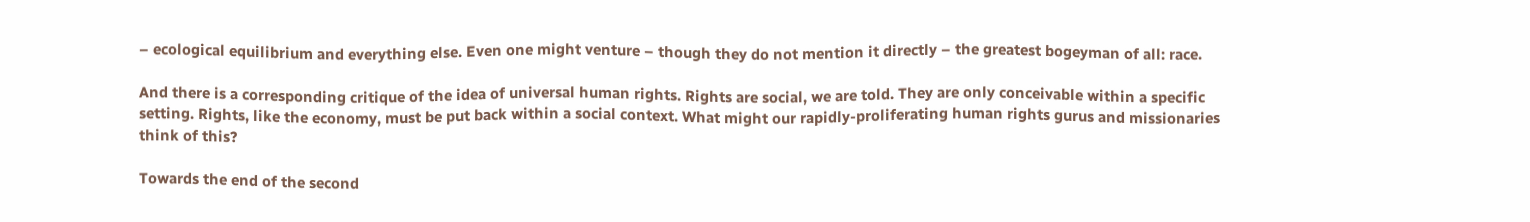– ecological equilibrium and everything else. Even one might venture – though they do not mention it directly – the greatest bogeyman of all: race.

And there is a corresponding critique of the idea of universal human rights. Rights are social, we are told. They are only conceivable within a specific setting. Rights, like the economy, must be put back within a social context. What might our rapidly-proliferating human rights gurus and missionaries think of this?

Towards the end of the second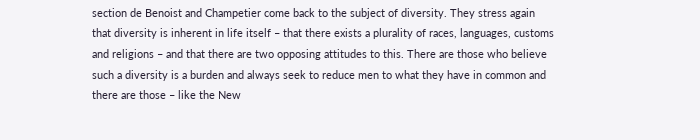section de Benoist and Champetier come back to the subject of diversity. They stress again that diversity is inherent in life itself – that there exists a plurality of races, languages, customs and religions – and that there are two opposing attitudes to this. There are those who believe such a diversity is a burden and always seek to reduce men to what they have in common and there are those – like the New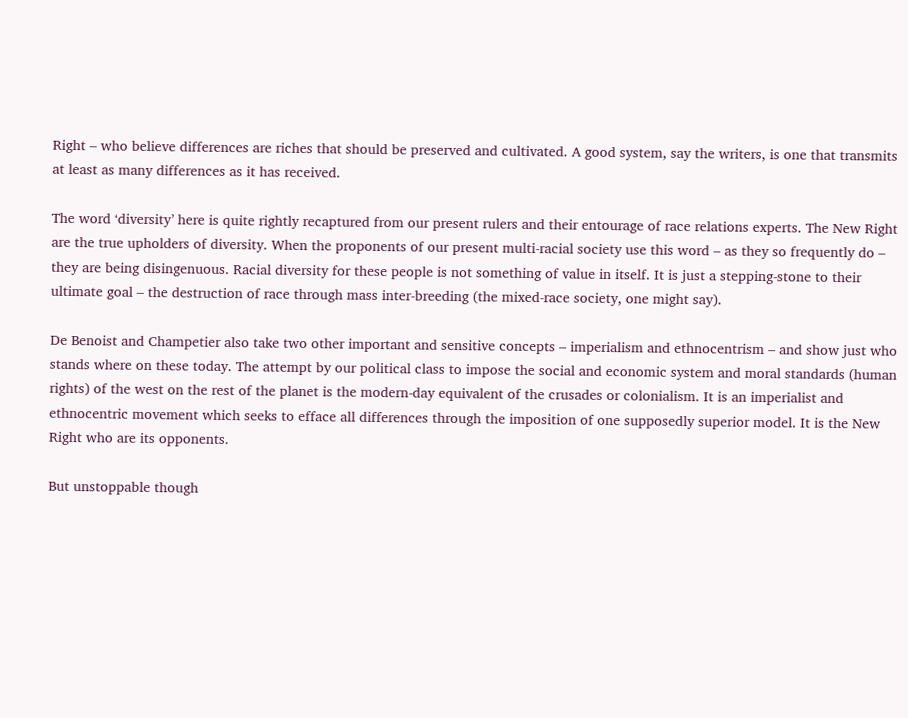Right – who believe differences are riches that should be preserved and cultivated. A good system, say the writers, is one that transmits at least as many differences as it has received.

The word ‘diversity’ here is quite rightly recaptured from our present rulers and their entourage of race relations experts. The New Right are the true upholders of diversity. When the proponents of our present multi-racial society use this word – as they so frequently do – they are being disingenuous. Racial diversity for these people is not something of value in itself. It is just a stepping-stone to their ultimate goal – the destruction of race through mass inter-breeding (the mixed-race society, one might say).

De Benoist and Champetier also take two other important and sensitive concepts – imperialism and ethnocentrism – and show just who stands where on these today. The attempt by our political class to impose the social and economic system and moral standards (human rights) of the west on the rest of the planet is the modern-day equivalent of the crusades or colonialism. It is an imperialist and ethnocentric movement which seeks to efface all differences through the imposition of one supposedly superior model. It is the New Right who are its opponents.

But unstoppable though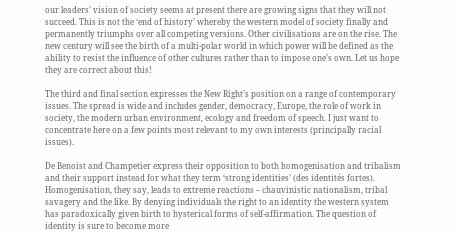our leaders’ vision of society seems at present there are growing signs that they will not succeed. This is not the ‘end of history’ whereby the western model of society finally and permanently triumphs over all competing versions. Other civilisations are on the rise. The new century will see the birth of a multi-polar world in which power will be defined as the ability to resist the influence of other cultures rather than to impose one’s own. Let us hope they are correct about this!

The third and final section expresses the New Right’s position on a range of contemporary issues. The spread is wide and includes gender, democracy, Europe, the role of work in society, the modern urban environment, ecology and freedom of speech. I just want to concentrate here on a few points most relevant to my own interests (principally racial issues).

De Benoist and Champetier express their opposition to both homogenisation and tribalism and their support instead for what they term ‘strong identities’ (des identités fortes). Homogenisation, they say, leads to extreme reactions – chauvinistic nationalism, tribal savagery and the like. By denying individuals the right to an identity the western system has paradoxically given birth to hysterical forms of self-affirmation. The question of identity is sure to become more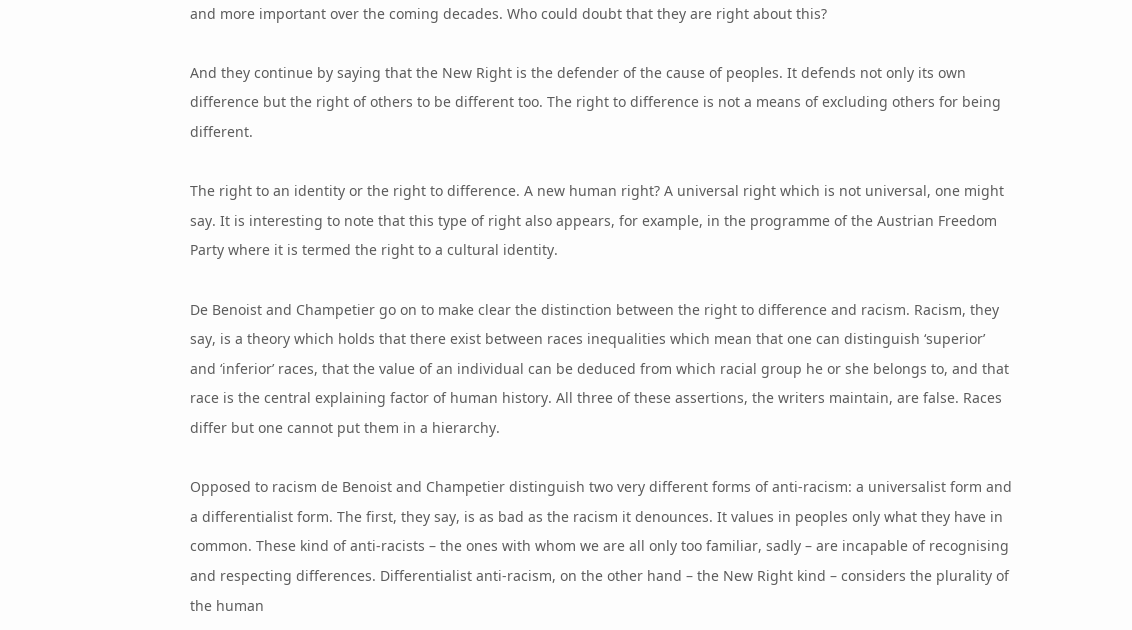and more important over the coming decades. Who could doubt that they are right about this?

And they continue by saying that the New Right is the defender of the cause of peoples. It defends not only its own difference but the right of others to be different too. The right to difference is not a means of excluding others for being different.

The right to an identity or the right to difference. A new human right? A universal right which is not universal, one might say. It is interesting to note that this type of right also appears, for example, in the programme of the Austrian Freedom Party where it is termed the right to a cultural identity.

De Benoist and Champetier go on to make clear the distinction between the right to difference and racism. Racism, they say, is a theory which holds that there exist between races inequalities which mean that one can distinguish ‘superior’ and ‘inferior’ races, that the value of an individual can be deduced from which racial group he or she belongs to, and that race is the central explaining factor of human history. All three of these assertions, the writers maintain, are false. Races differ but one cannot put them in a hierarchy.

Opposed to racism de Benoist and Champetier distinguish two very different forms of anti-racism: a universalist form and a differentialist form. The first, they say, is as bad as the racism it denounces. It values in peoples only what they have in common. These kind of anti-racists – the ones with whom we are all only too familiar, sadly – are incapable of recognising and respecting differences. Differentialist anti-racism, on the other hand – the New Right kind – considers the plurality of the human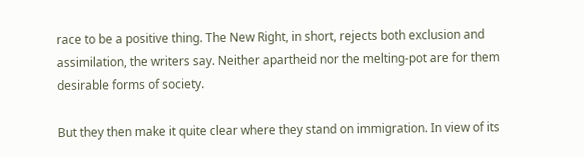race to be a positive thing. The New Right, in short, rejects both exclusion and assimilation, the writers say. Neither apartheid nor the melting-pot are for them desirable forms of society.

But they then make it quite clear where they stand on immigration. In view of its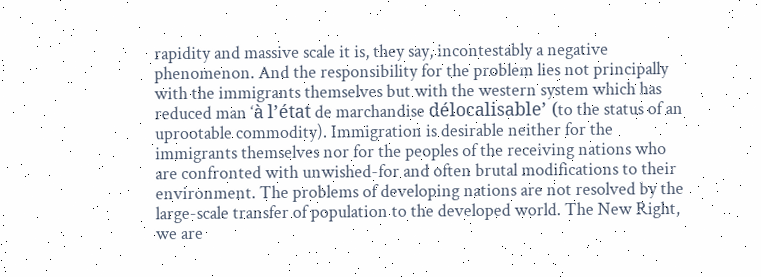rapidity and massive scale it is, they say, incontestably a negative phenomenon. And the responsibility for the problem lies not principally with the immigrants themselves but with the western system which has reduced man ‘à l’état de marchandise délocalisable’ (to the status of an uprootable commodity). Immigration is desirable neither for the immigrants themselves nor for the peoples of the receiving nations who are confronted with unwished-for and often brutal modifications to their environment. The problems of developing nations are not resolved by the large-scale transfer of population to the developed world. The New Right, we are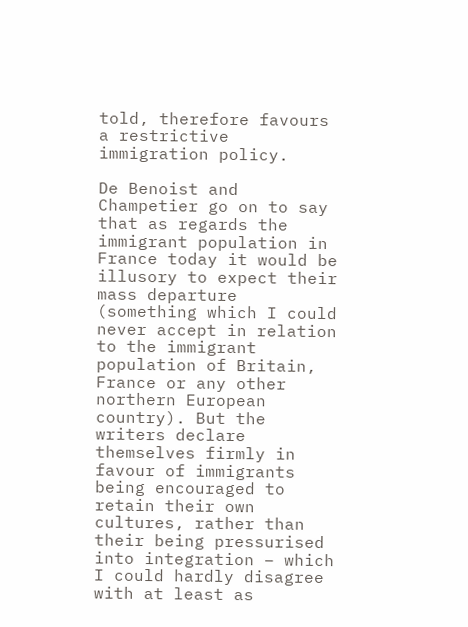told, therefore favours a restrictive immigration policy.

De Benoist and Champetier go on to say that as regards the immigrant population in France today it would be illusory to expect their mass departure (something which I could never accept in relation to the immigrant population of Britain, France or any other northern European country). But the writers declare themselves firmly in favour of immigrants being encouraged to retain their own cultures, rather than their being pressurised into integration – which I could hardly disagree with at least as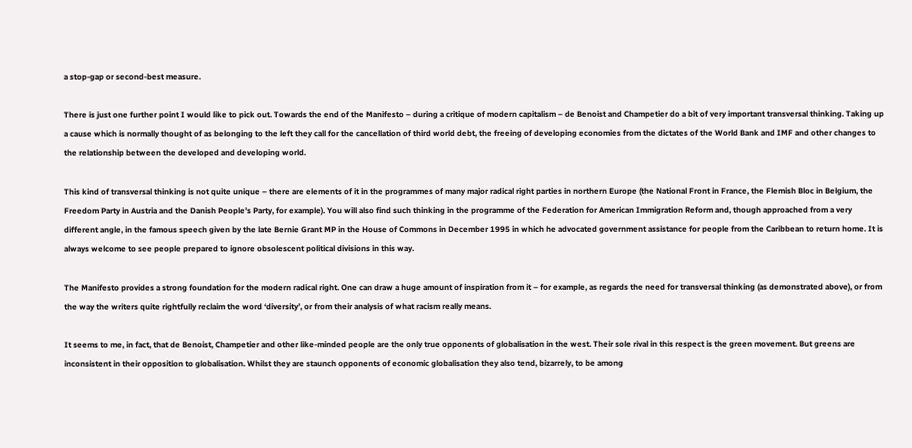a stop-gap or second-best measure.

There is just one further point I would like to pick out. Towards the end of the Manifesto – during a critique of modern capitalism – de Benoist and Champetier do a bit of very important transversal thinking. Taking up a cause which is normally thought of as belonging to the left they call for the cancellation of third world debt, the freeing of developing economies from the dictates of the World Bank and IMF and other changes to the relationship between the developed and developing world.

This kind of transversal thinking is not quite unique – there are elements of it in the programmes of many major radical right parties in northern Europe (the National Front in France, the Flemish Bloc in Belgium, the Freedom Party in Austria and the Danish People’s Party, for example). You will also find such thinking in the programme of the Federation for American Immigration Reform and, though approached from a very different angle, in the famous speech given by the late Bernie Grant MP in the House of Commons in December 1995 in which he advocated government assistance for people from the Caribbean to return home. It is always welcome to see people prepared to ignore obsolescent political divisions in this way.

The Manifesto provides a strong foundation for the modern radical right. One can draw a huge amount of inspiration from it – for example, as regards the need for transversal thinking (as demonstrated above), or from the way the writers quite rightfully reclaim the word ‘diversity’, or from their analysis of what racism really means.

It seems to me, in fact, that de Benoist, Champetier and other like-minded people are the only true opponents of globalisation in the west. Their sole rival in this respect is the green movement. But greens are inconsistent in their opposition to globalisation. Whilst they are staunch opponents of economic globalisation they also tend, bizarrely, to be among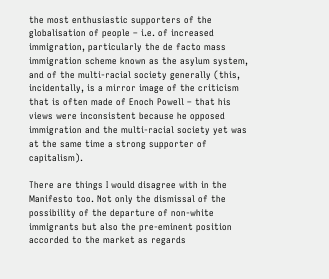the most enthusiastic supporters of the globalisation of people – i.e. of increased immigration, particularly the de facto mass immigration scheme known as the asylum system, and of the multi-racial society generally (this, incidentally, is a mirror image of the criticism that is often made of Enoch Powell – that his views were inconsistent because he opposed immigration and the multi-racial society yet was at the same time a strong supporter of capitalism).

There are things I would disagree with in the Manifesto too. Not only the dismissal of the possibility of the departure of non-white immigrants but also the pre-eminent position accorded to the market as regards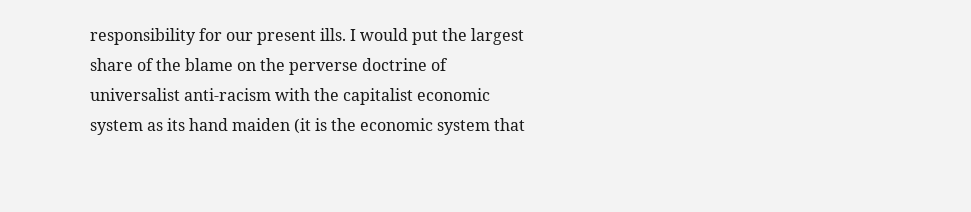responsibility for our present ills. I would put the largest share of the blame on the perverse doctrine of universalist anti-racism with the capitalist economic system as its hand maiden (it is the economic system that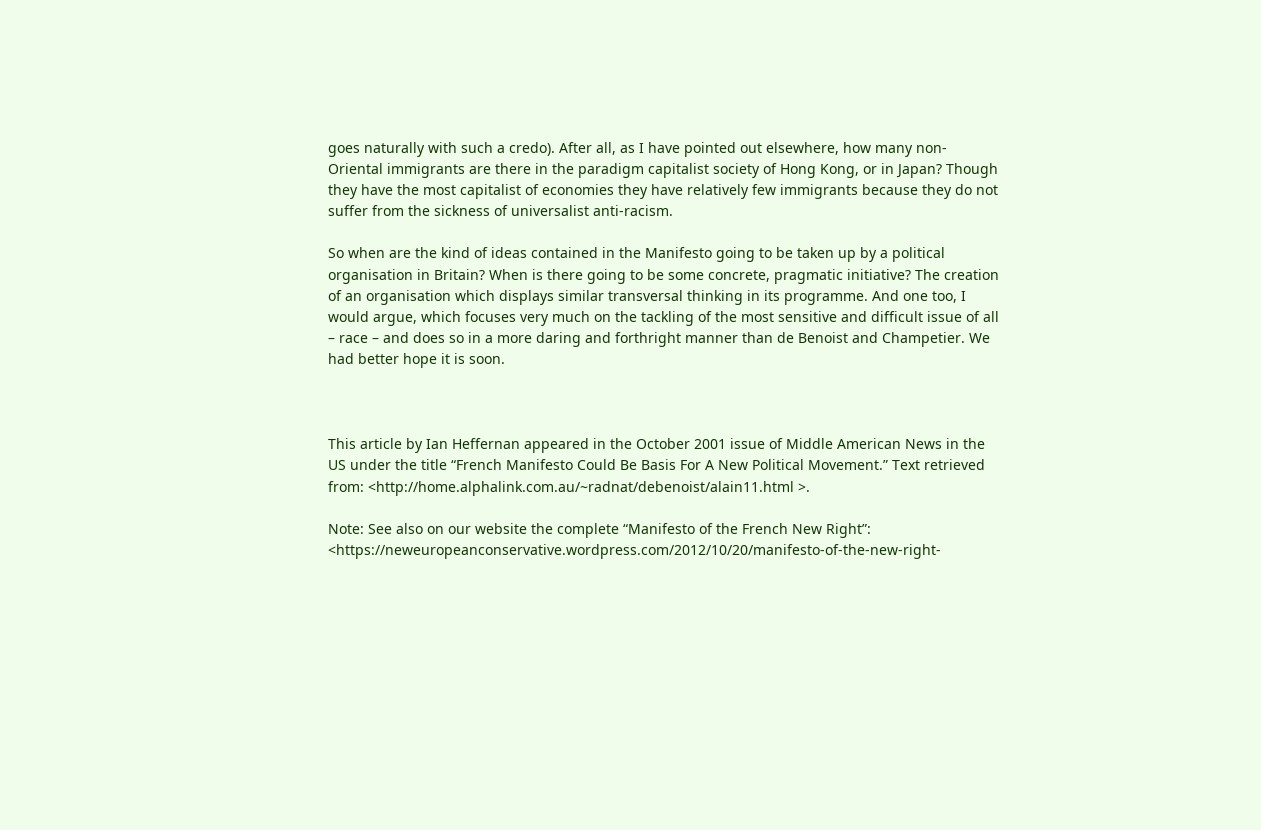goes naturally with such a credo). After all, as I have pointed out elsewhere, how many non-Oriental immigrants are there in the paradigm capitalist society of Hong Kong, or in Japan? Though they have the most capitalist of economies they have relatively few immigrants because they do not suffer from the sickness of universalist anti-racism.

So when are the kind of ideas contained in the Manifesto going to be taken up by a political organisation in Britain? When is there going to be some concrete, pragmatic initiative? The creation of an organisation which displays similar transversal thinking in its programme. And one too, I would argue, which focuses very much on the tackling of the most sensitive and difficult issue of all – race – and does so in a more daring and forthright manner than de Benoist and Champetier. We had better hope it is soon.



This article by Ian Heffernan appeared in the October 2001 issue of Middle American News in the US under the title “French Manifesto Could Be Basis For A New Political Movement.” Text retrieved from: <http://home.alphalink.com.au/~radnat/debenoist/alain11.html >.

Note: See also on our website the complete “Manifesto of the French New Right”: <https://neweuropeanconservative.wordpress.com/2012/10/20/manifesto-of-the-new-right-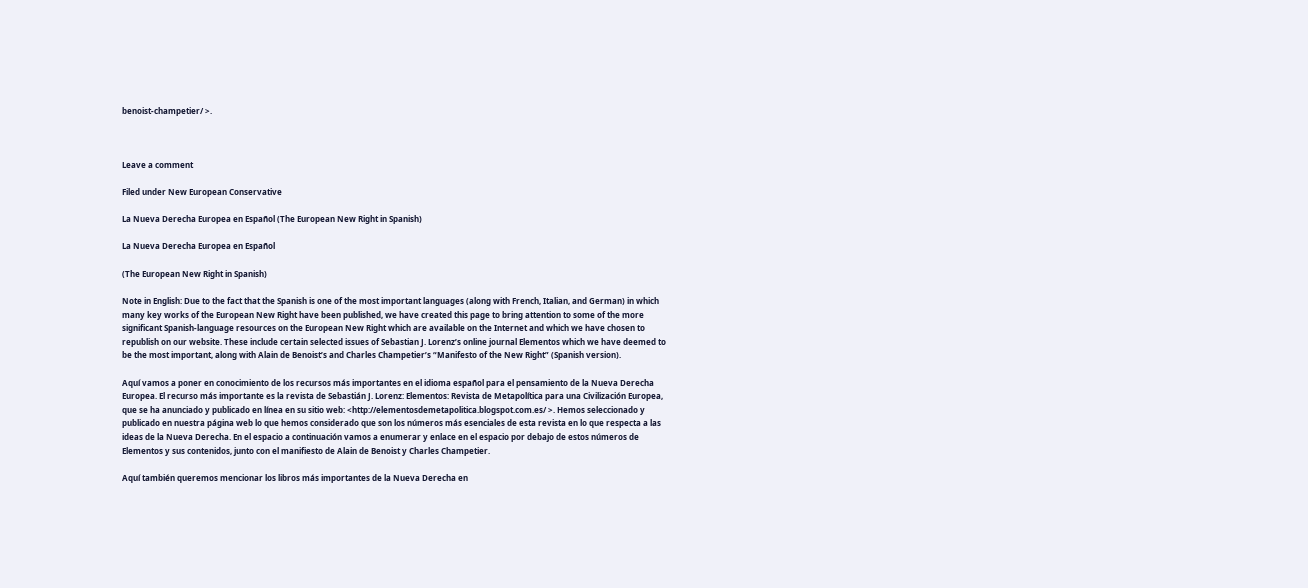benoist-champetier/ >.



Leave a comment

Filed under New European Conservative

La Nueva Derecha Europea en Español (The European New Right in Spanish)

La Nueva Derecha Europea en Español

(The European New Right in Spanish)

Note in English: Due to the fact that the Spanish is one of the most important languages (along with French, Italian, and German) in which many key works of the European New Right have been published, we have created this page to bring attention to some of the more significant Spanish-language resources on the European New Right which are available on the Internet and which we have chosen to republish on our website. These include certain selected issues of Sebastian J. Lorenz’s online journal Elementos which we have deemed to be the most important, along with Alain de Benoist’s and Charles Champetier’s “Manifesto of the New Right” (Spanish version).

Aquí vamos a poner en conocimiento de los recursos más importantes en el idioma español para el pensamiento de la Nueva Derecha Europea. El recurso más importante es la revista de Sebastián J. Lorenz: Elementos: Revista de Metapolítica para una Civilización Europea, que se ha anunciado y publicado en línea en su sitio web: <http://elementosdemetapolitica.blogspot.com.es/ >. Hemos seleccionado y publicado en nuestra página web lo que hemos considerado que son los números más esenciales de esta revista en lo que respecta a las ideas de la Nueva Derecha. En el espacio a continuación vamos a enumerar y enlace en el espacio por debajo de estos números de Elementos y sus contenidos, junto con el manifiesto de Alain de Benoist y Charles Champetier.

Aquí también queremos mencionar los libros más importantes de la Nueva Derecha en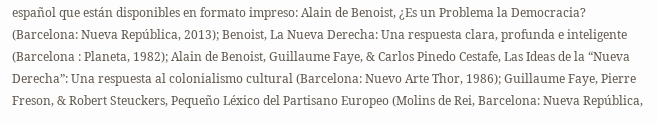español que están disponibles en formato impreso: Alain de Benoist, ¿Es un Problema la Democracia? (Barcelona: Nueva República, 2013); Benoist, La Nueva Derecha: Una respuesta clara, profunda e inteligente (Barcelona : Planeta, 1982); Alain de Benoist, Guillaume Faye, & Carlos Pinedo Cestafe, Las Ideas de la “Nueva Derecha”: Una respuesta al colonialismo cultural (Barcelona: Nuevo Arte Thor, 1986); Guillaume Faye, Pierre Freson, & Robert Steuckers, Pequeño Léxico del Partisano Europeo (Molins de Rei, Barcelona: Nueva República,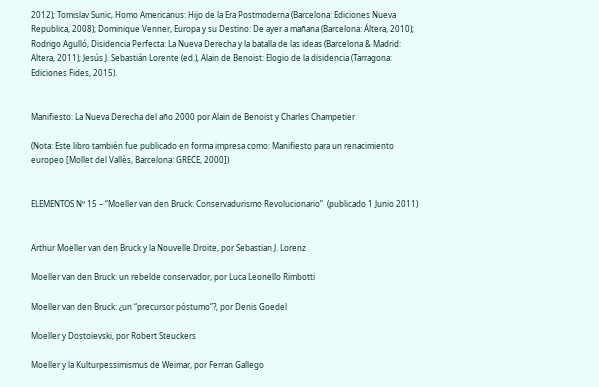2012); Tomislav Sunic, Homo Americanus: Hijo de la Era Postmoderna (Barcelona: Ediciones Nueva Republica, 2008); Dominique Venner, Europa y su Destino: De ayer a mañana (Barcelona: Áltera, 2010); Rodrigo Agulló, Disidencia Perfecta: La Nueva Derecha y la batalla de las ideas (Barcelona & Madrid: Altera, 2011); Jesús J. Sebastián Lorente (ed.), Alain de Benoist: Elogio de la disidencia (Tarragona: Ediciones Fides, 2015).


Manifiesto: La Nueva Derecha del año 2000 por Alain de Benoist y Charles Champetier

(Nota: Este libro también fue publicado en forma impresa como: Manifiesto para un renacimiento europeo [Mollet del Vallès, Barcelona: GRECE, 2000])


ELEMENTOS Nº 15 – “Moeller van den Bruck: Conservadurismo Revolucionario”  (publicado 1 Junio 2011)


Arthur Moeller van den Bruck y la Nouvelle Droite, por Sebastian J. Lorenz

Moeller van den Bruck: un rebelde conservador, por Luca Leonello Rimbotti

Moeller van den Bruck: ¿un “precursor póstumo”?, por Denis Goedel

Moeller y Dostoievski, por Robert Steuckers

Moeller y la Kulturpessimismus de Weimar, por Ferran Gallego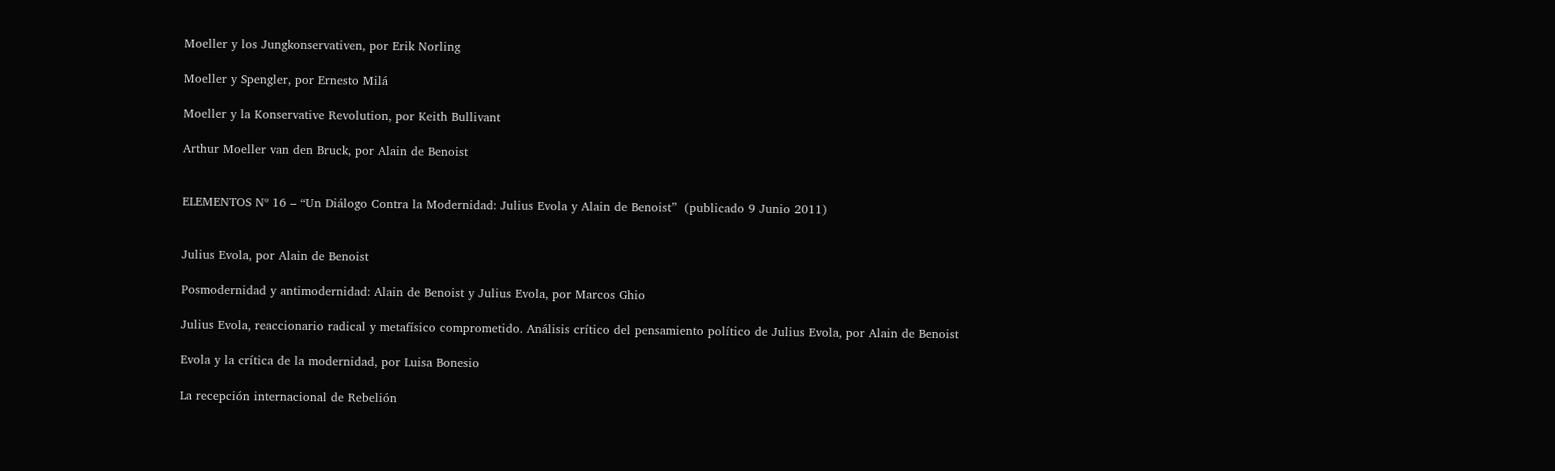Moeller y los Jungkonservativen, por Erik Norling

Moeller y Spengler, por Ernesto Milá

Moeller y la Konservative Revolution, por Keith Bullivant

Arthur Moeller van den Bruck, por Alain de Benoist


ELEMENTOS Nº 16 – “Un Diálogo Contra la Modernidad: Julius Evola y Alain de Benoist”  (publicado 9 Junio 2011)


Julius Evola, por Alain de Benoist

Posmodernidad y antimodernidad: Alain de Benoist y Julius Evola, por Marcos Ghio

Julius Evola, reaccionario radical y metafísico comprometido. Análisis crítico del pensamiento político de Julius Evola, por Alain de Benoist

Evola y la crítica de la modernidad, por Luisa Bonesio

La recepción internacional de Rebelión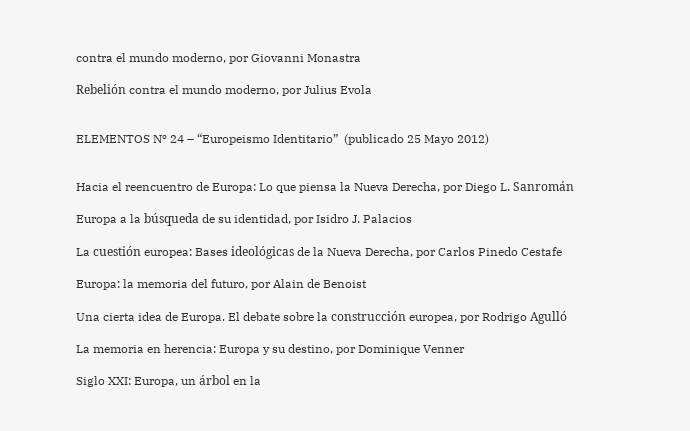contra el mundo moderno, por Giovanni Monastra

Rebelión contra el mundo moderno, por Julius Evola


ELEMENTOS Nº 24 – “Europeismo Identitario”  (publicado 25 Mayo 2012)


Hacia el reencuentro de Europa: Lo que piensa la Nueva Derecha, por Diego L. Sanromán

Europa a la búsqueda de su identidad, por Isidro J. Palacios

La cuestión europea: Bases ideológicas de la Nueva Derecha, por Carlos Pinedo Cestafe

Europa: la memoria del futuro, por Alain de Benoist

Una cierta idea de Europa. El debate sobre la construcción europea, por Rodrigo Agulló

La memoria en herencia: Europa y su destino, por Dominique Venner

Siglo XXI: Europa, un árbol en la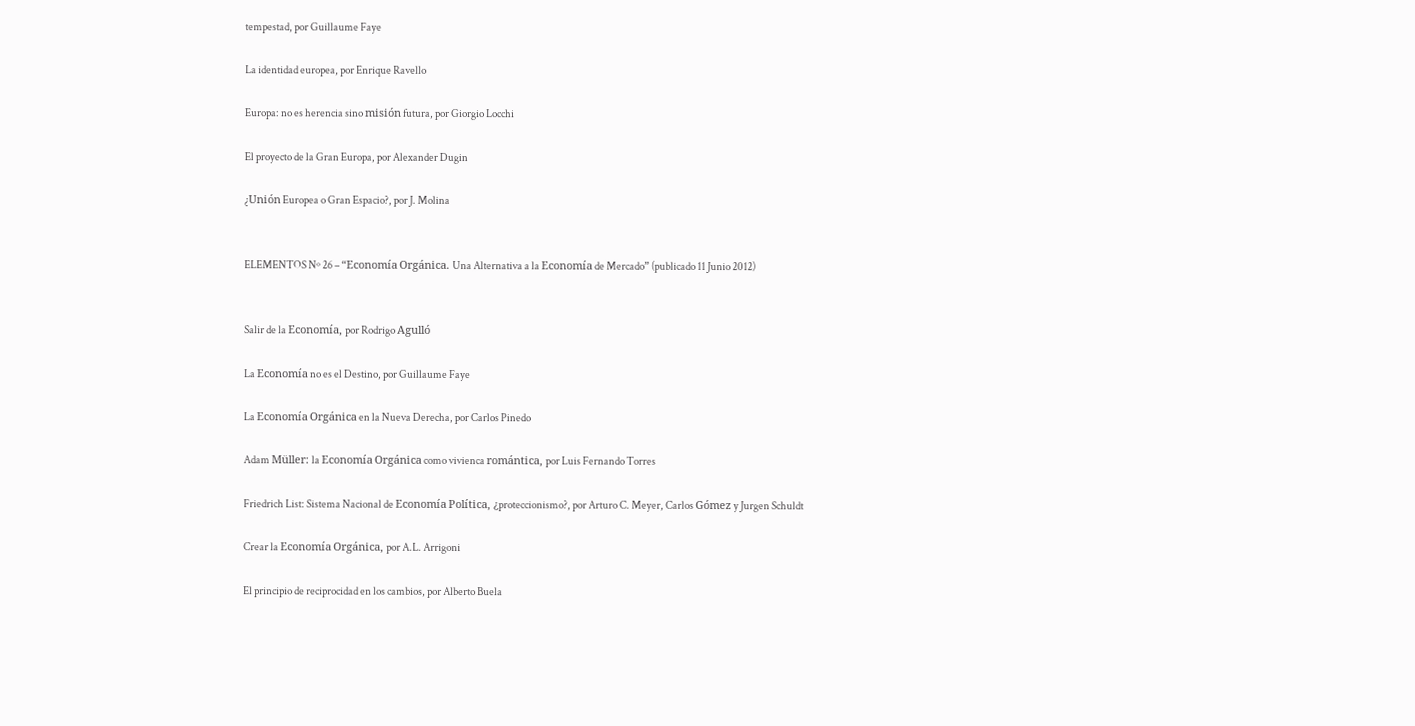tempestad, por Guillaume Faye

La identidad europea, por Enrique Ravello

Europa: no es herencia sino misión futura, por Giorgio Locchi

El proyecto de la Gran Europa, por Alexander Dugin

¿Unión Europea o Gran Espacio?, por J. Molina


ELEMENTOS Nº 26 – “Economía Orgánica. Una Alternativa a la Economía de Mercado” (publicado 11 Junio 2012)


Salir de la Economía, por Rodrigo Agulló

La Economía no es el Destino, por Guillaume Faye

La Economía Orgánica en la Nueva Derecha, por Carlos Pinedo

Adam Müller: la Economía Orgánica como vivienca romántica, por Luis Fernando Torres

Friedrich List: Sistema Nacional de Economía Política, ¿proteccionismo?, por Arturo C. Meyer, Carlos Gómez y Jurgen Schuldt

Crear la Economía Orgánica, por A.L. Arrigoni

El principio de reciprocidad en los cambios, por Alberto Buela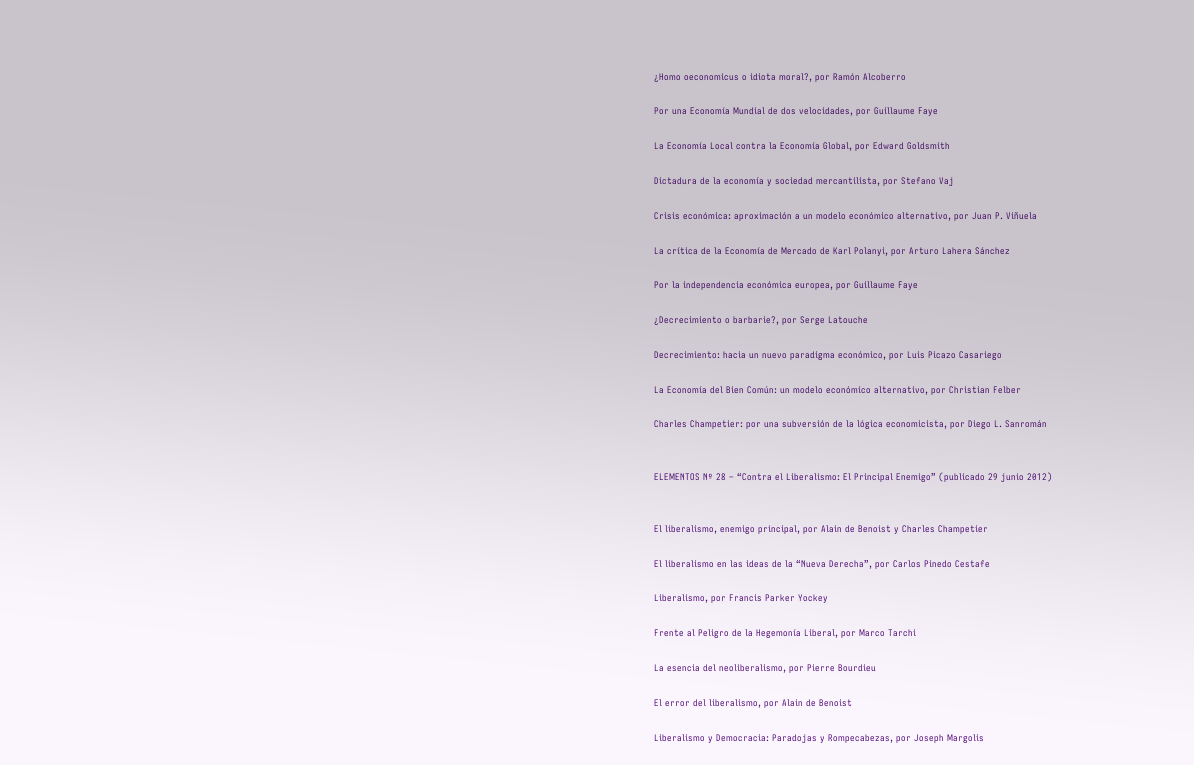¿Homo oeconomicus o idiota moral?, por Ramón Alcoberro

Por una Economía Mundial de dos velocidades, por Guillaume Faye

La Economía Local contra la Economía Global, por Edward Goldsmith

Dictadura de la economía y sociedad mercantilista, por Stefano Vaj

Crisis económica: aproximación a un modelo económico alternativo, por Juan P. Viñuela

La crítica de la Economía de Mercado de Karl Polanyi, por Arturo Lahera Sánchez

Por la independencia económica europea, por Guillaume Faye

¿Decrecimiento o barbarie?, por Serge Latouche

Decrecimiento: hacia un nuevo paradigma económico, por Luis Picazo Casariego

La Economía del Bien Común: un modelo económico alternativo, por Christian Felber

Charles Champetier: por una subversión de la lógica economicista, por Diego L. Sanromán


ELEMENTOS Nº 28 – “Contra el Liberalismo: El Principal Enemigo” (publicado 29 junio 2012)


El liberalismo, enemigo principal, por Alain de Benoist y Charles Champetier

El liberalismo en las ideas de la “Nueva Derecha”, por Carlos Pinedo Cestafe

Liberalismo, por Francis Parker Yockey

Frente al Peligro de la Hegemonía Liberal, por Marco Tarchi

La esencia del neoliberalismo, por Pierre Bourdieu

El error del liberalismo, por Alain de Benoist

Liberalismo y Democracia: Paradojas y Rompecabezas, por Joseph Margolis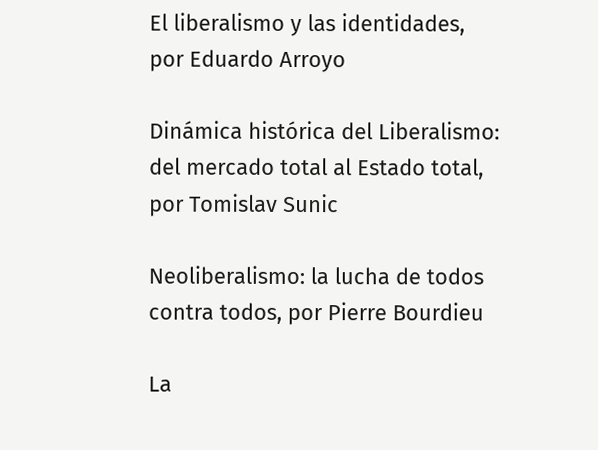El liberalismo y las identidades, por Eduardo Arroyo

Dinámica histórica del Liberalismo: del mercado total al Estado total, por Tomislav Sunic

Neoliberalismo: la lucha de todos contra todos, por Pierre Bourdieu

La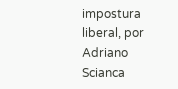impostura liberal, por Adriano Scianca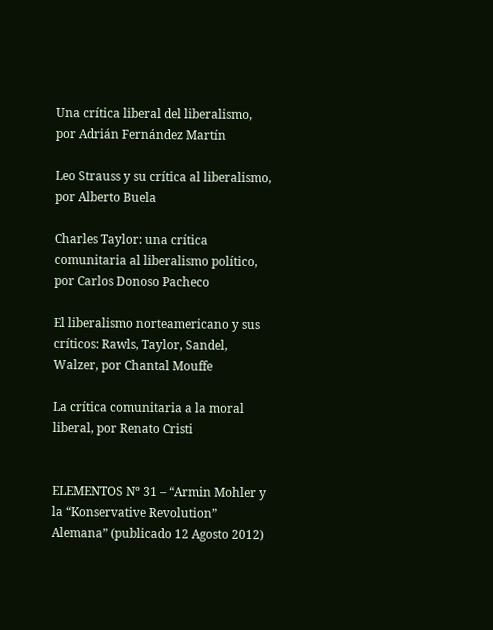Una crítica liberal del liberalismo, por Adrián Fernández Martín

Leo Strauss y su crítica al liberalismo, por Alberto Buela

Charles Taylor: una crítica comunitaria al liberalismo político, por Carlos Donoso Pacheco

El liberalismo norteamericano y sus críticos: Rawls, Taylor, Sandel, Walzer, por Chantal Mouffe

La crítica comunitaria a la moral liberal, por Renato Cristi


ELEMENTOS Nº 31 – “Armin Mohler y la “Konservative Revolution” Alemana” (publicado 12 Agosto 2012)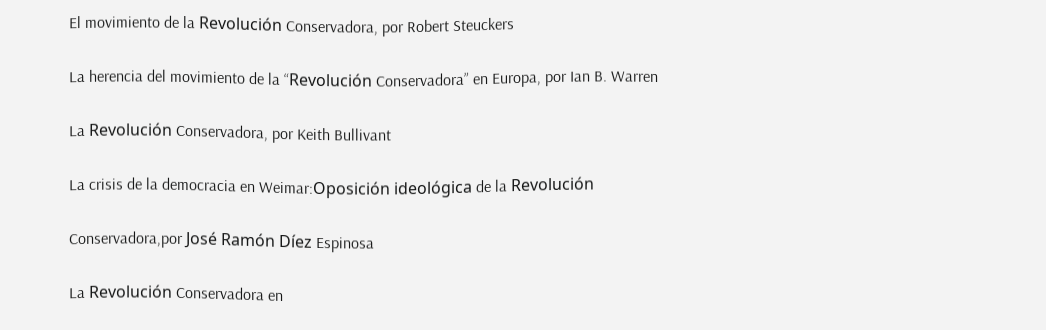El movimiento de la Revolución Conservadora, por Robert Steuckers

La herencia del movimiento de la “Revolución Conservadora” en Europa, por Ian B. Warren

La Revolución Conservadora, por Keith Bullivant

La crisis de la democracia en Weimar:Oposición ideológica de la Revolución

Conservadora,por José Ramón Díez Espinosa

La Revolución Conservadora en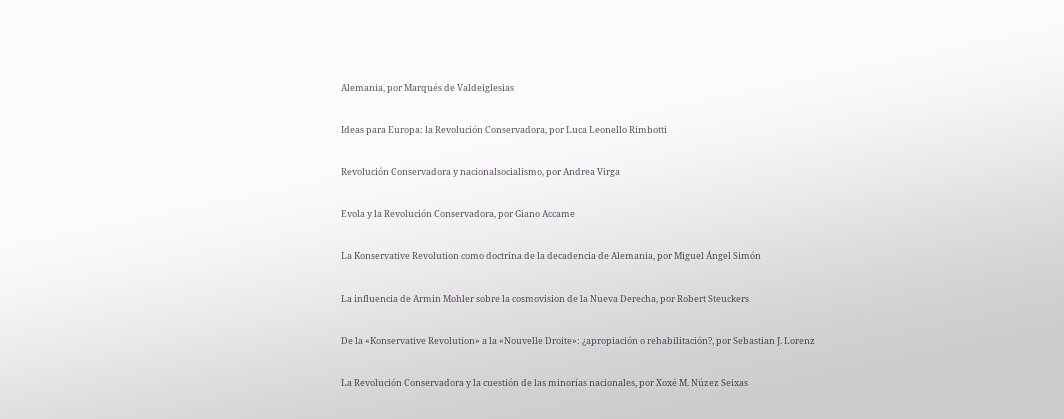Alemania, por Marqués de Valdeiglesias

Ideas para Europa: la Revolución Conservadora, por Luca Leonello Rimbotti

Revolución Conservadora y nacionalsocialismo, por Andrea Virga

Evola y la Revolución Conservadora, por Giano Accame

La Konservative Revolution como doctrina de la decadencia de Alemania, por Miguel Ángel Simón

La influencia de Armin Mohler sobre la cosmovision de la Nueva Derecha, por Robert Steuckers

De la «Konservative Revolution» a la «Nouvelle Droite»: ¿apropiación o rehabilitación?, por Sebastian J. Lorenz

La Revolución Conservadora y la cuestión de las minorías nacionales, por Xoxé M. Núzez Seixas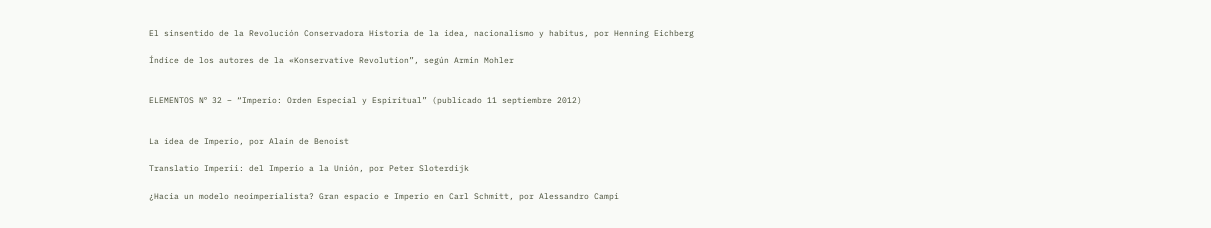El sinsentido de la Revolución Conservadora Historia de la idea, nacionalismo y habitus, por Henning Eichberg

Índice de los autores de la «Konservative Revolution”, según Armin Mohler


ELEMENTOS Nº 32 – “Imperio: Orden Especial y Espiritual” (publicado 11 septiembre 2012)


La idea de Imperio, por Alain de Benoist

Translatio Imperii: del Imperio a la Unión, por Peter Sloterdijk

¿Hacia un modelo neoimperialista? Gran espacio e Imperio en Carl Schmitt, por Alessandro Campi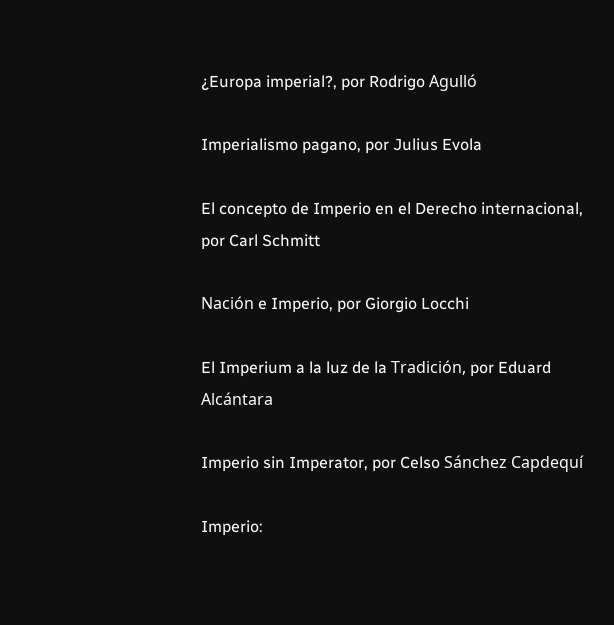¿Europa imperial?, por Rodrigo Agulló

Imperialismo pagano, por Julius Evola

El concepto de Imperio en el Derecho internacional, por Carl Schmitt

Nación e Imperio, por Giorgio Locchi

El Imperium a la luz de la Tradición, por Eduard Alcántara

Imperio sin Imperator, por Celso Sánchez Capdequí

Imperio: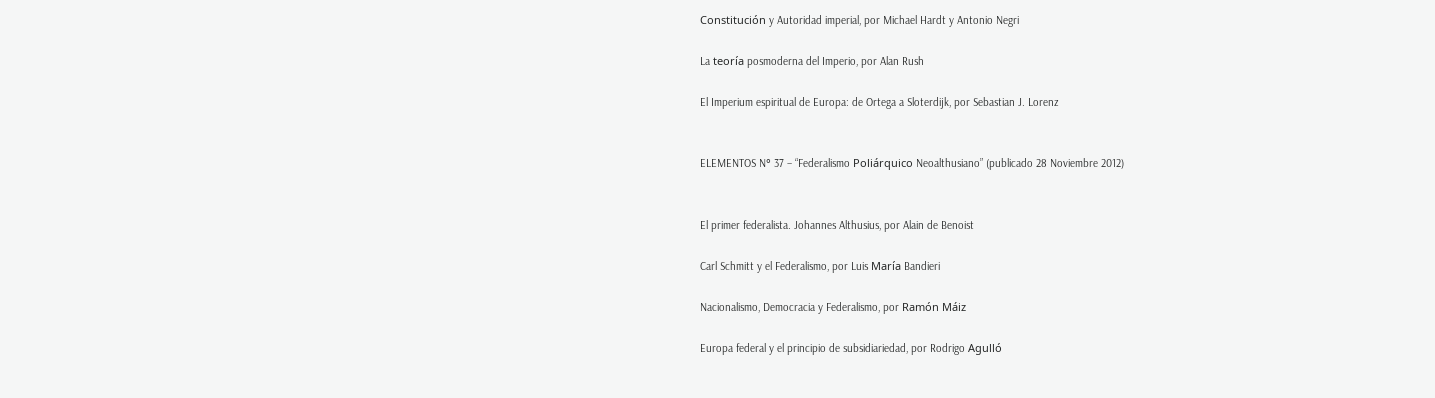Constitución y Autoridad imperial, por Michael Hardt y Antonio Negri

La teoría posmoderna del Imperio, por Alan Rush

El Imperium espiritual de Europa: de Ortega a Sloterdijk, por Sebastian J. Lorenz


ELEMENTOS N° 37 – “Federalismo Poliárquico Neoalthusiano” (publicado 28 Noviembre 2012)


El primer federalista. Johannes Althusius, por Alain de Benoist

Carl Schmitt y el Federalismo, por Luis María Bandieri

Nacionalismo, Democracia y Federalismo, por Ramón Máiz

Europa federal y el principio de subsidiariedad, por Rodrigo Agulló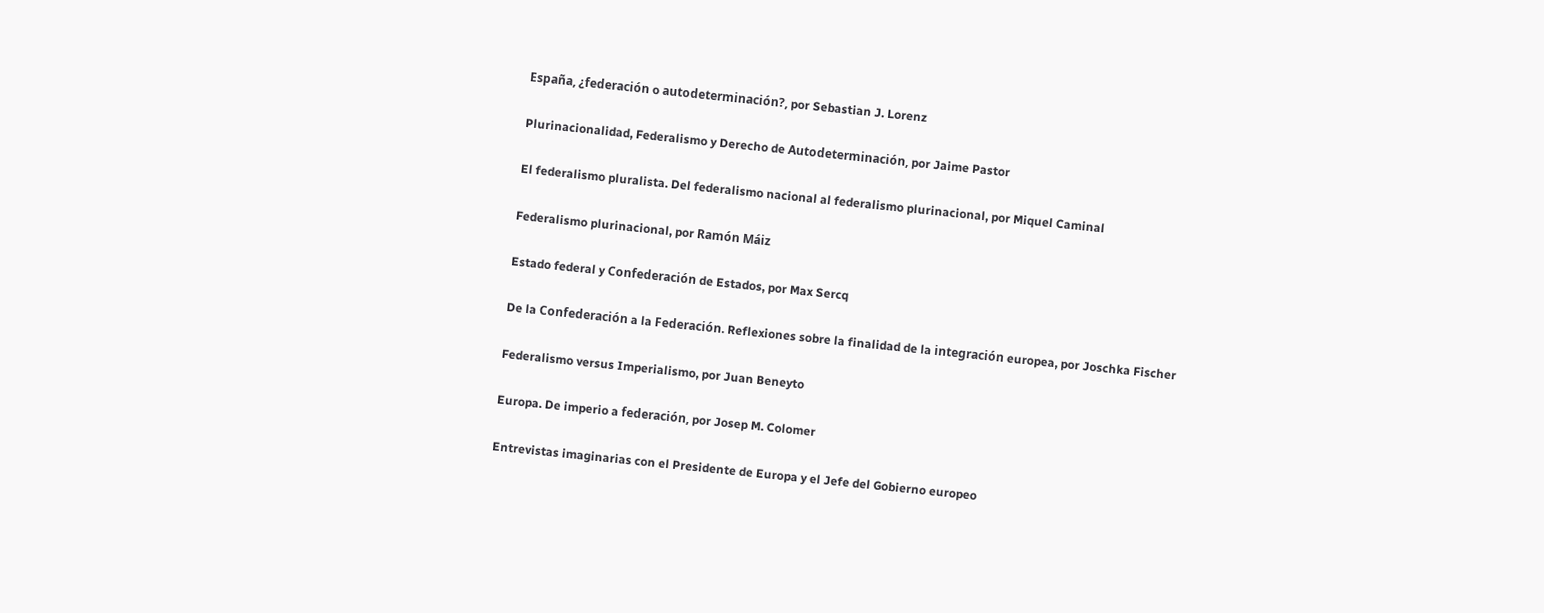España, ¿federación o autodeterminación?, por Sebastian J. Lorenz

Plurinacionalidad, Federalismo y Derecho de Autodeterminación, por Jaime Pastor

El federalismo pluralista. Del federalismo nacional al federalismo plurinacional, por Miquel Caminal

Federalismo plurinacional, por Ramón Máiz

Estado federal y Confederación de Estados, por Max Sercq

De la Confederación a la Federación. Reflexiones sobre la finalidad de la integración europea, por Joschka Fischer

Federalismo versus Imperialismo, por Juan Beneyto

Europa. De imperio a federación, por Josep M. Colomer

Entrevistas imaginarias con el Presidente de Europa y el Jefe del Gobierno europeo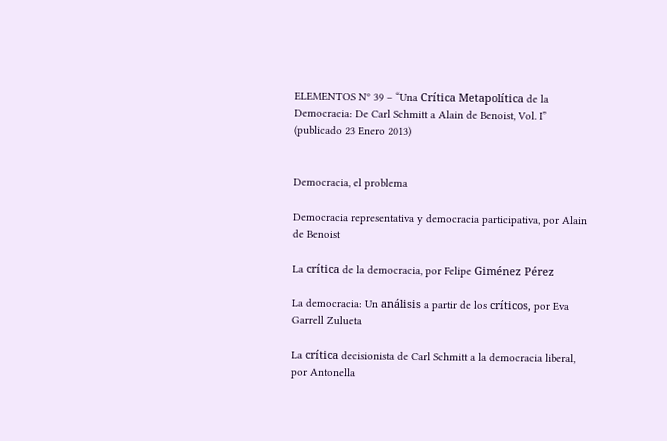ELEMENTOS Nº 39 – “Una Crítica Metapolítica de la Democracia: De Carl Schmitt a Alain de Benoist, Vol. I” (publicado 23 Enero 2013)


Democracia, el problema

Democracia representativa y democracia participativa, por Alain de Benoist

La crítica de la democracia, por Felipe Giménez Pérez

La democracia: Un análisis a partir de los críticos, por Eva Garrell Zulueta

La crítica decisionista de Carl Schmitt a la democracia liberal, por Antonella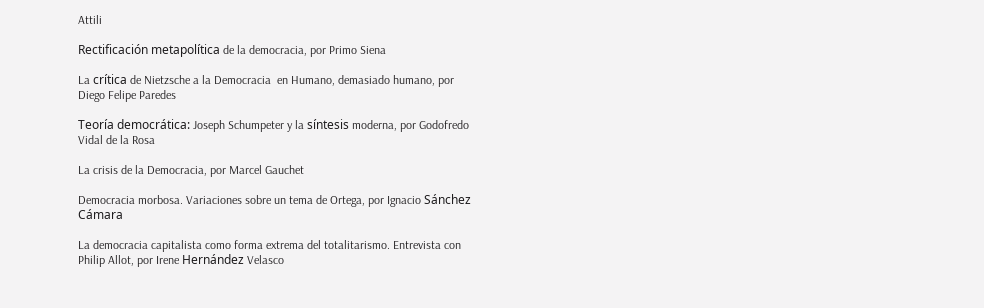Attili

Rectificación metapolítica de la democracia, por Primo Siena

La crítica de Nietzsche a la Democracia  en Humano, demasiado humano, por Diego Felipe Paredes

Teoría democrática: Joseph Schumpeter y la síntesis moderna, por Godofredo Vidal de la Rosa

La crisis de la Democracia, por Marcel Gauchet

Democracia morbosa. Variaciones sobre un tema de Ortega, por Ignacio Sánchez Cámara

La democracia capitalista como forma extrema del totalitarismo. Entrevista con Philip Allot, por Irene Hernández Velasco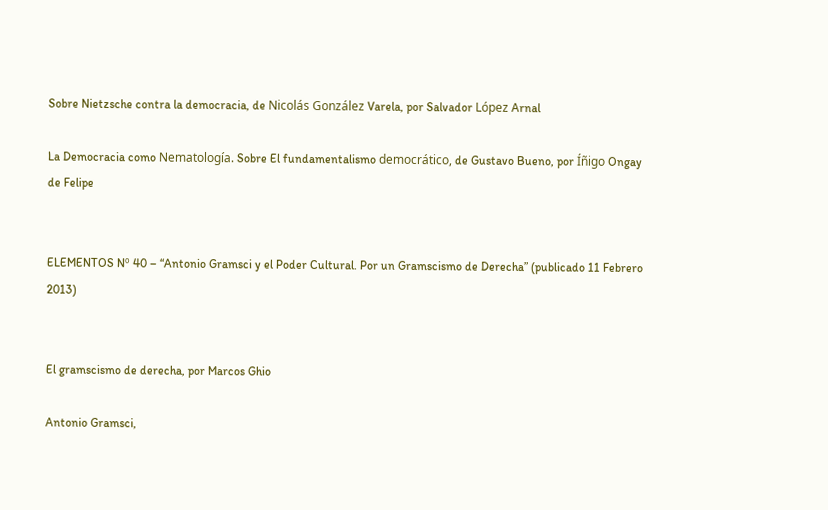Sobre Nietzsche contra la democracia, de Nicolás González Varela, por Salvador López Arnal

La Democracia como Nematología. Sobre El fundamentalismo democrático, de Gustavo Bueno, por Íñigo Ongay de Felipe


ELEMENTOS Nº 40 – “Antonio Gramsci y el Poder Cultural. Por un Gramscismo de Derecha” (publicado 11 Febrero 2013)


El gramscismo de derecha, por Marcos Ghio

Antonio Gramsci,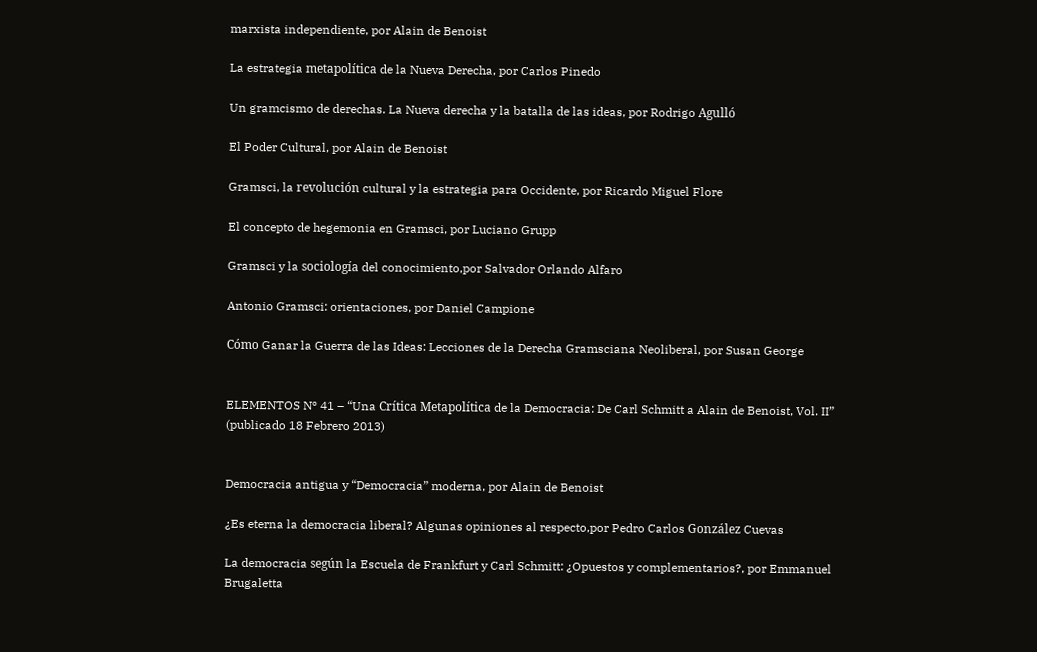marxista independiente, por Alain de Benoist

La estrategia metapolítica de la Nueva Derecha, por Carlos Pinedo

Un gramcismo de derechas. La Nueva derecha y la batalla de las ideas, por Rodrigo Agulló

El Poder Cultural, por Alain de Benoist

Gramsci, la revolución cultural y la estrategia para Occidente, por Ricardo Miguel Flore

El concepto de hegemonia en Gramsci, por Luciano Grupp

Gramsci y la sociología del conocimiento,por Salvador Orlando Alfaro

Antonio Gramsci: orientaciones, por Daniel Campione

Cómo Ganar la Guerra de las Ideas: Lecciones de la Derecha Gramsciana Neoliberal, por Susan George


ELEMENTOS Nº 41 – “Una Crítica Metapolítica de la Democracia: De Carl Schmitt a Alain de Benoist, Vol. II” (publicado 18 Febrero 2013)


Democracia antigua y “Democracia” moderna, por Alain de Benoist

¿Es eterna la democracia liberal? Algunas opiniones al respecto,por Pedro Carlos González Cuevas

La democracia según la Escuela de Frankfurt y Carl Schmitt: ¿Opuestos y complementarios?, por Emmanuel Brugaletta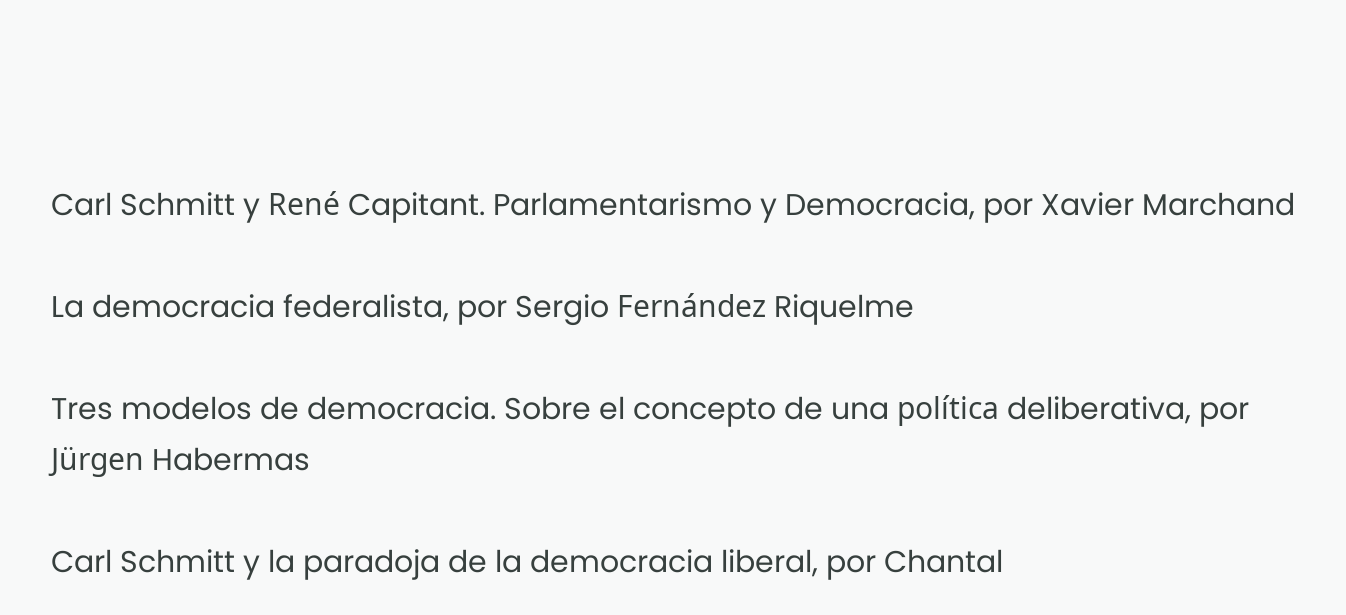Carl Schmitt y René Capitant. Parlamentarismo y Democracia, por Xavier Marchand

La democracia federalista, por Sergio Fernández Riquelme

Tres modelos de democracia. Sobre el concepto de una política deliberativa, por Jürgen Habermas

Carl Schmitt y la paradoja de la democracia liberal, por Chantal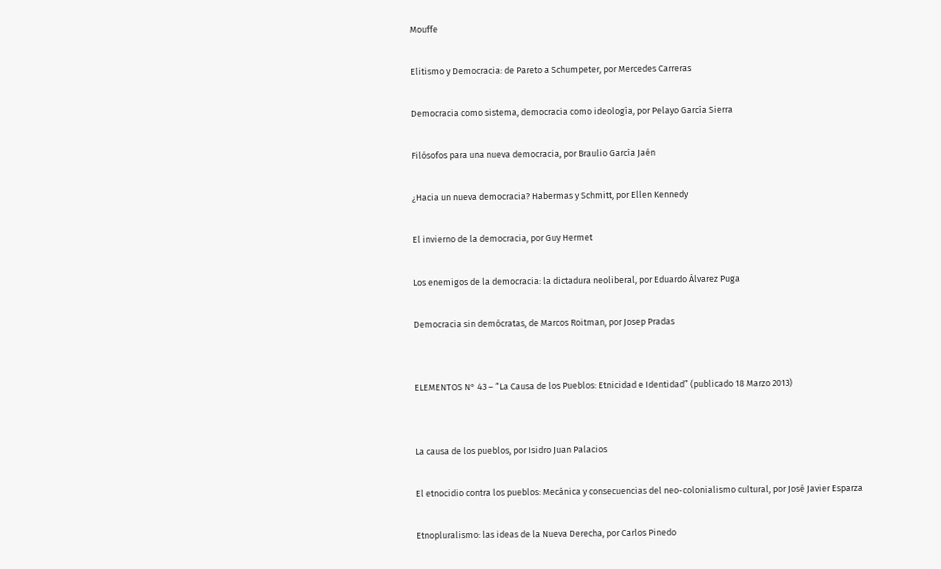Mouffe

Elitismo y Democracia: de Pareto a Schumpeter, por Mercedes Carreras

Democracia como sistema, democracia como ideología, por Pelayo García Sierra

Filósofos para una nueva democracia, por Braulio García Jaén

¿Hacia un nueva democracia? Habermas y Schmitt, por Ellen Kennedy

El invierno de la democracia, por Guy Hermet

Los enemigos de la democracia: la dictadura neoliberal, por Eduardo Álvarez Puga

Democracia sin demócratas, de Marcos Roitman, por Josep Pradas


ELEMENTOS N° 43 – “La Causa de los Pueblos: Etnicidad e Identidad” (publicado 18 Marzo 2013)


La causa de los pueblos, por Isidro Juan Palacios

El etnocidio contra los pueblos: Mecánica y consecuencias del neo-colonialismo cultural, por José Javier Esparza

Etnopluralismo: las ideas de la Nueva Derecha, por Carlos Pinedo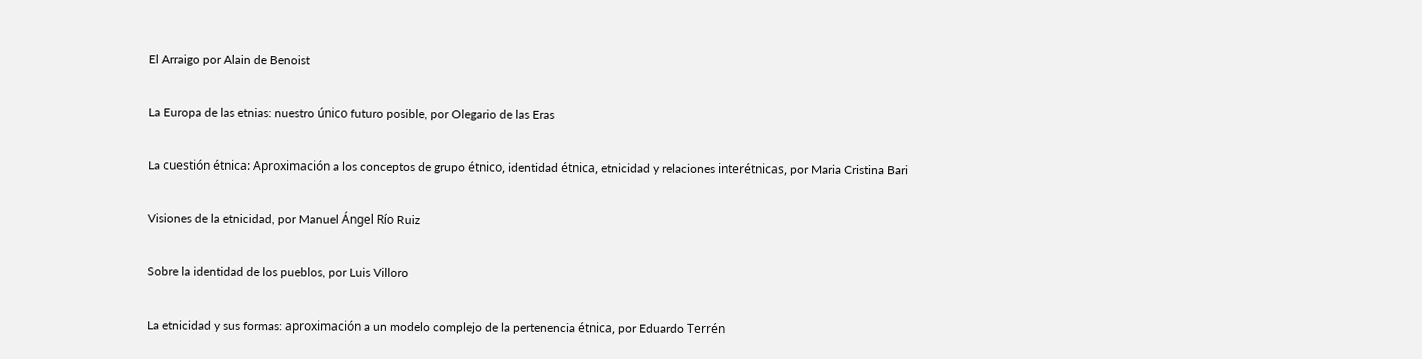El Arraigo por Alain de Benoist

La Europa de las etnias: nuestro único futuro posible, por Olegario de las Eras

La cuestión étnica: Aproximación a los conceptos de grupo étnico, identidad étnica, etnicidad y relaciones interétnicas, por Maria Cristina Bari

Visiones de la etnicidad, por Manuel Ángel Río Ruiz

Sobre la identidad de los pueblos, por Luis Villoro

La etnicidad y sus formas: aproximación a un modelo complejo de la pertenencia étnica, por Eduardo Terrén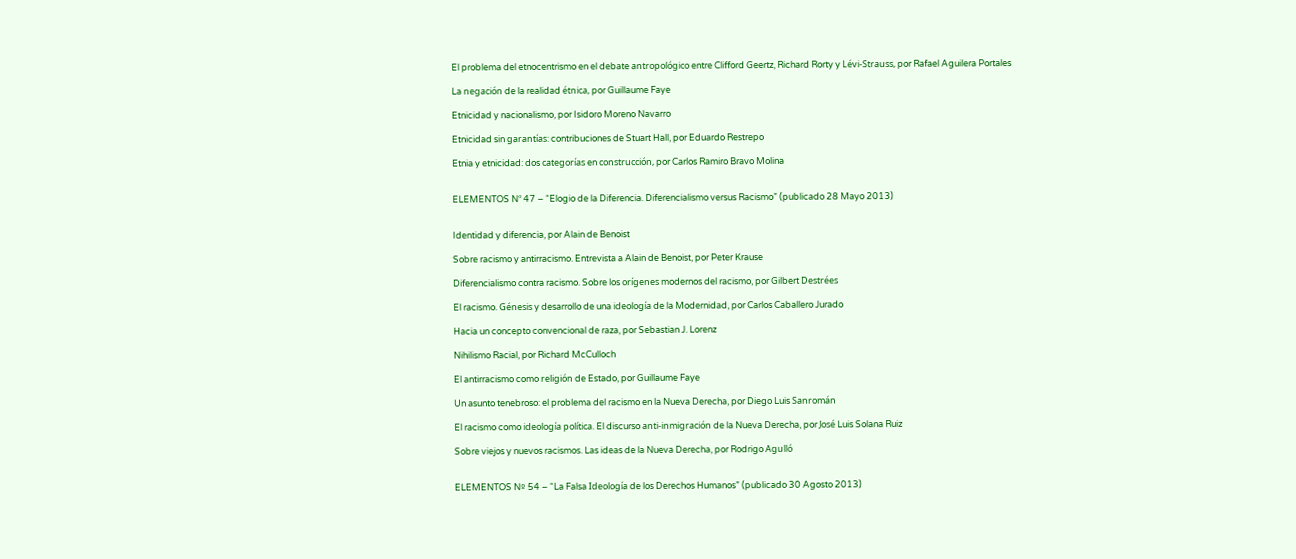El problema del etnocentrismo en el debate antropológico entre Clifford Geertz, Richard Rorty y Lévi-Strauss, por Rafael Aguilera Portales

La negación de la realidad étnica, por Guillaume Faye

Etnicidad y nacionalismo, por Isidoro Moreno Navarro

Etnicidad sin garantías: contribuciones de Stuart Hall, por Eduardo Restrepo

Etnia y etnicidad: dos categorías en construcción, por Carlos Ramiro Bravo Molina


ELEMENTOS N° 47 – “Elogio de la Diferencia. Diferencialismo versus Racismo” (publicado 28 Mayo 2013)


Identidad y diferencia, por Alain de Benoist

Sobre racismo y antirracismo. Entrevista a Alain de Benoist, por Peter Krause

Diferencialismo contra racismo. Sobre los orígenes modernos del racismo, por Gilbert Destrées

El racismo. Génesis y desarrollo de una ideología de la Modernidad, por Carlos Caballero Jurado

Hacia un concepto convencional de raza, por Sebastian J. Lorenz

Nihilismo Racial, por Richard McCulloch

El antirracismo como religión de Estado, por Guillaume Faye

Un asunto tenebroso: el problema del racismo en la Nueva Derecha, por Diego Luis Sanromán

El racismo como ideología política. El discurso anti-inmigración de la Nueva Derecha, por José Luis Solana Ruiz

Sobre viejos y nuevos racismos. Las ideas de la Nueva Derecha, por Rodrigo Agulló


ELEMENTOS Nº 54 – “La Falsa Ideología de los Derechos Humanos” (publicado 30 Agosto 2013)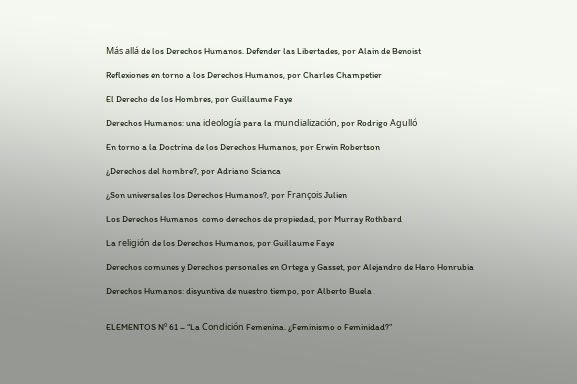Más allá de los Derechos Humanos. Defender las Libertades, por Alain de Benoist

Reflexiones en torno a los Derechos Humanos, por Charles Champetier

El Derecho de los Hombres, por Guillaume Faye

Derechos Humanos: una ideología para la mundialización, por Rodrigo Agulló

En torno a la Doctrina de los Derechos Humanos, por Erwin Robertson

¿Derechos del hombre?, por Adriano Scianca

¿Son universales los Derechos Humanos?, por François Julien

Los Derechos Humanos  como derechos de propiedad, por Murray Rothbard

La religión de los Derechos Humanos, por Guillaume Faye

Derechos comunes y Derechos personales en Ortega y Gasset, por Alejandro de Haro Honrubia

Derechos Humanos: disyuntiva de nuestro tiempo, por Alberto Buela


ELEMENTOS Nº 61 – “La Condición Femenina. ¿Feminismo o Feminidad?”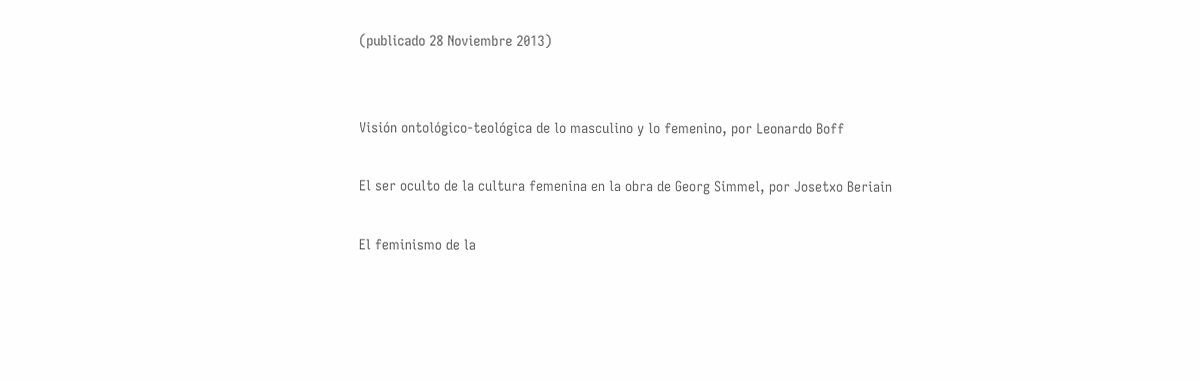(publicado 28 Noviembre 2013)


Visión ontológico-teológica de lo masculino y lo femenino, por Leonardo Boff

El ser oculto de la cultura femenina en la obra de Georg Simmel, por Josetxo Beriain

El feminismo de la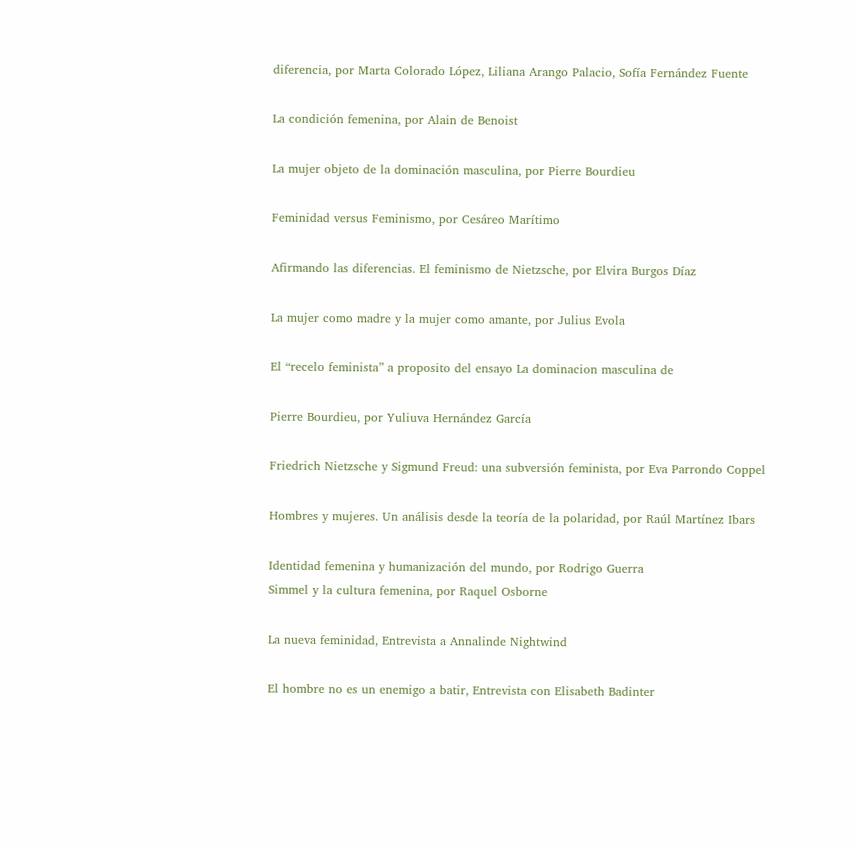diferencia, por Marta Colorado López, Liliana Arango Palacio, Sofía Fernández Fuente

La condición femenina, por Alain de Benoist

La mujer objeto de la dominación masculina, por Pierre Bourdieu

Feminidad versus Feminismo, por Cesáreo Marítimo

Afirmando las diferencias. El feminismo de Nietzsche, por Elvira Burgos Díaz

La mujer como madre y la mujer como amante, por Julius Evola

El “recelo feminista” a proposito del ensayo La dominacion masculina de

Pierre Bourdieu, por Yuliuva Hernández García

Friedrich Nietzsche y Sigmund Freud: una subversión feminista, por Eva Parrondo Coppel

Hombres y mujeres. Un análisis desde la teoría de la polaridad, por Raúl Martínez Ibars

Identidad femenina y humanización del mundo, por Rodrigo Guerra
Simmel y la cultura femenina, por Raquel Osborne

La nueva feminidad, Entrevista a Annalinde Nightwind

El hombre no es un enemigo a batir, Entrevista con Elisabeth Badinter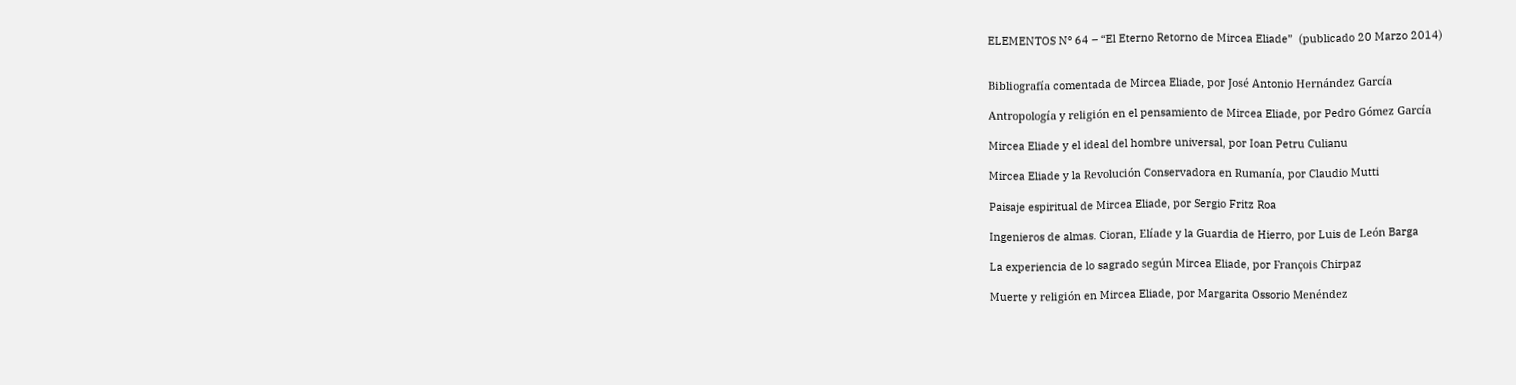ELEMENTOS Nº 64 – “El Eterno Retorno de Mircea Eliade”  (publicado 20 Marzo 2014)


Bibliografía comentada de Mircea Eliade, por José Antonio Hernández García

Antropología y religión en el pensamiento de Mircea Eliade, por Pedro Gómez García

Mircea Eliade y el ideal del hombre universal, por Ioan Petru Culianu

Mircea Eliade y la Revolución Conservadora en Rumanía, por Claudio Mutti

Paisaje espiritual de Mircea Eliade, por Sergio Fritz Roa

Ingenieros de almas. Cioran, Elíade y la Guardia de Hierro, por Luis de León Barga

La experiencia de lo sagrado según Mircea Eliade, por François Chirpaz

Muerte y religión en Mircea Eliade, por Margarita Ossorio Menéndez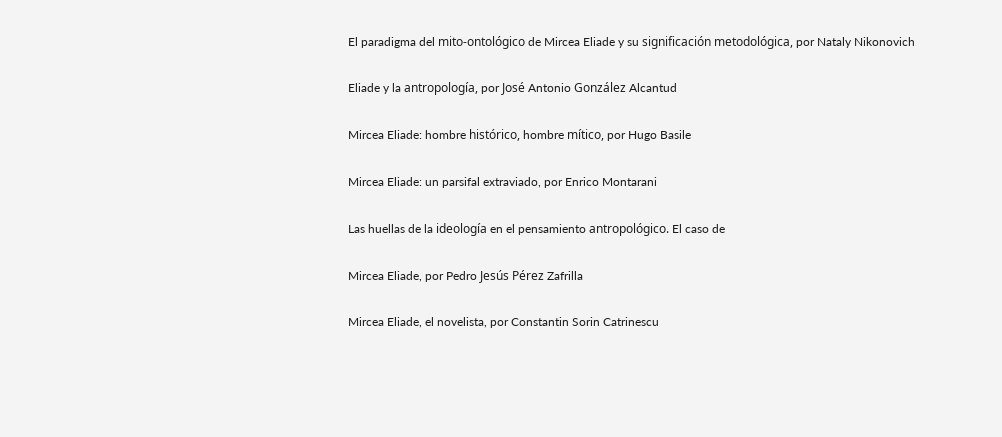El paradigma del mito-ontológico de Mircea Eliade y su significación metodológica, por Nataly Nikonovich

Eliade y la antropología, por José Antonio González Alcantud

Mircea Eliade: hombre histórico, hombre mítico, por Hugo Basile

Mircea Eliade: un parsifal extraviado, por Enrico Montarani

Las huellas de la ideología en el pensamiento antropológico. El caso de

Mircea Eliade, por Pedro Jesús Pérez Zafrilla

Mircea Eliade, el novelista, por Constantin Sorin Catrinescu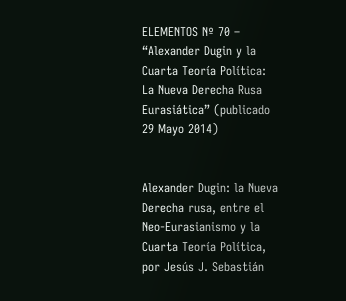ELEMENTOS Nº 70 – “Alexander Dugin y la Cuarta Teoría Política: La Nueva Derecha Rusa Eurasiática” (publicado 29 Mayo 2014)


Alexander Dugin: la Nueva Derecha rusa, entre el Neo-Eurasianismo y la Cuarta Teoría Política, por Jesús J. Sebastián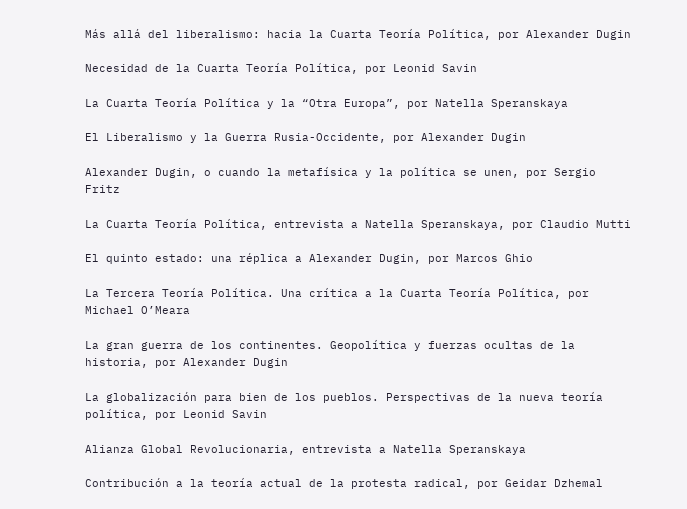Más allá del liberalismo: hacia la Cuarta Teoría Política, por Alexander Dugin

Necesidad de la Cuarta Teoría Política, por Leonid Savin

La Cuarta Teoría Política y la “Otra Europa”, por Natella Speranskaya

El Liberalismo y la Guerra Rusia-Occidente, por Alexander Dugin

Alexander Dugin, o cuando la metafísica y la política se unen, por Sergio Fritz

La Cuarta Teoría Política, entrevista a Natella Speranskaya, por Claudio Mutti

El quinto estado: una réplica a Alexander Dugin, por Marcos Ghio

La Tercera Teoría Política. Una crítica a la Cuarta Teoría Política, por Michael O’Meara

La gran guerra de los continentes. Geopolítica y fuerzas ocultas de la historia, por Alexander Dugin

La globalización para bien de los pueblos. Perspectivas de la nueva teoría política, por Leonid Savin

Alianza Global Revolucionaria, entrevista a Natella Speranskaya

Contribución a la teoría actual de la protesta radical, por Geidar Dzhemal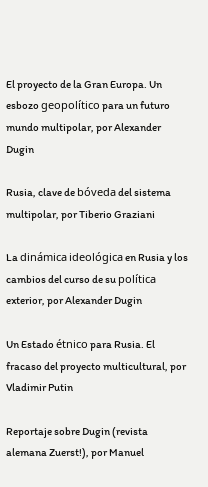El proyecto de la Gran Europa. Un esbozo geopolítico para un futuro mundo multipolar, por Alexander Dugin

Rusia, clave de bóveda del sistema multipolar, por Tiberio Graziani

La dinámica ideológica en Rusia y los cambios del curso de su política exterior, por Alexander Dugin

Un Estado étnico para Rusia. El fracaso del proyecto multicultural, por Vladimir Putin

Reportaje sobre Dugin (revista alemana Zuerst!), por Manuel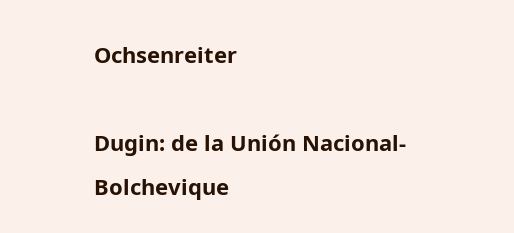Ochsenreiter

Dugin: de la Unión Nacional-Bolchevique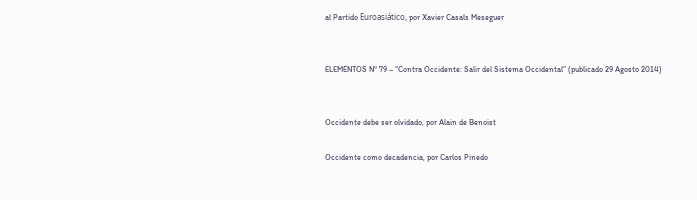al Partido Euroasiático, por Xavier Casals Meseguer


ELEMENTOS Nº 79 – “Contra Occidente: Salir del Sistema Occidental” (publicado 29 Agosto 2014)


Occidente debe ser olvidado, por Alain de Benoist

Occidente como decadencia, por Carlos Pinedo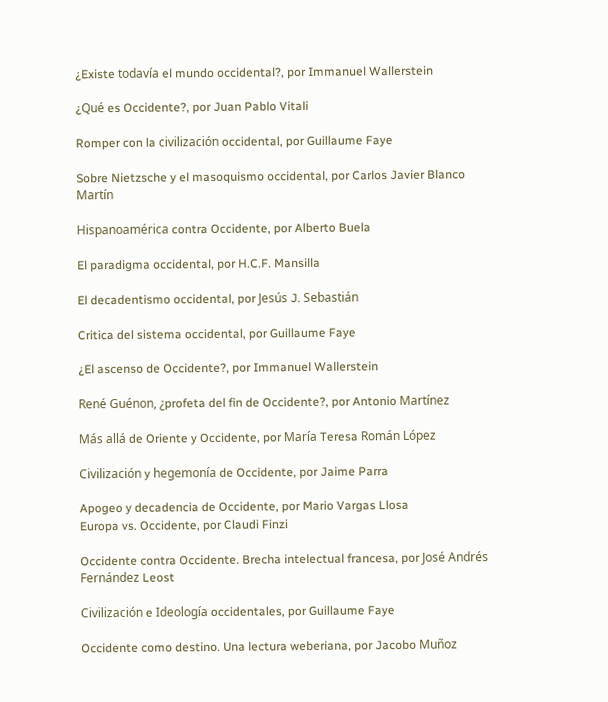¿Existe todavía el mundo occidental?, por Immanuel Wallerstein

¿Qué es Occidente?, por Juan Pablo Vitali

Romper con la civilización occidental, por Guillaume Faye

Sobre Nietzsche y el masoquismo occidental, por Carlos Javier Blanco Martín

Hispanoamérica contra Occidente, por Alberto Buela

El paradigma occidental, por H.C.F. Mansilla

El decadentismo occidental, por Jesús J. Sebastián

Critica del sistema occidental, por Guillaume Faye

¿El ascenso de Occidente?, por Immanuel Wallerstein

René Guénon, ¿profeta del fin de Occidente?, por Antonio Martínez

Más allá de Oriente y Occidente, por María Teresa Román López

Civilización y hegemonía de Occidente, por Jaime Parra

Apogeo y decadencia de Occidente, por Mario Vargas Llosa
Europa vs. Occidente, por Claudi Finzi

Occidente contra Occidente. Brecha intelectual francesa, por José Andrés Fernández Leost

Civilización e Ideología occidentales, por Guillaume Faye

Occidente como destino. Una lectura weberiana, por Jacobo Muñoz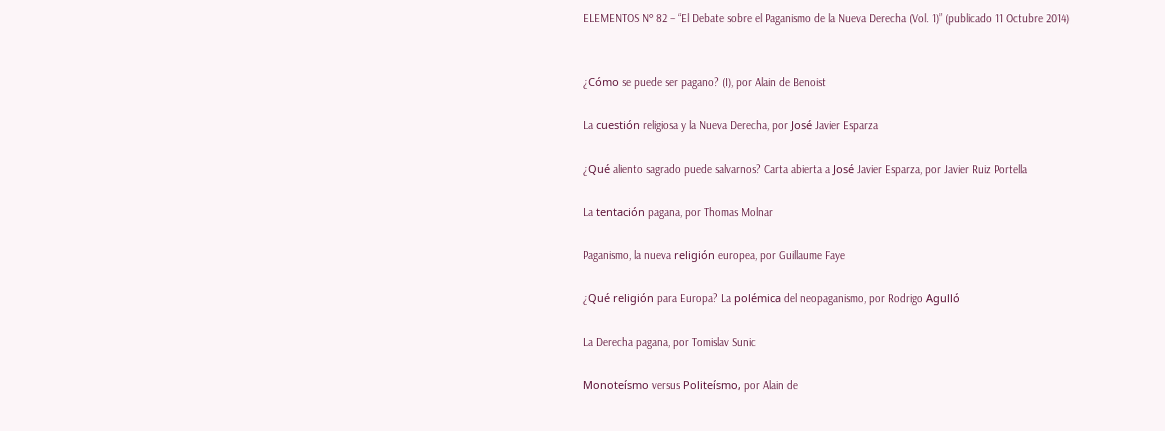ELEMENTOS Nº 82 – “El Debate sobre el Paganismo de la Nueva Derecha (Vol. 1)” (publicado 11 Octubre 2014)


¿Cómo se puede ser pagano? (I), por Alain de Benoist

La cuestión religiosa y la Nueva Derecha, por José Javier Esparza

¿Qué aliento sagrado puede salvarnos? Carta abierta a José Javier Esparza, por Javier Ruiz Portella

La tentación pagana, por Thomas Molnar

Paganismo, la nueva religión europea, por Guillaume Faye

¿Qué religión para Europa? La polémica del neopaganismo, por Rodrigo Agulló

La Derecha pagana, por Tomislav Sunic

Monoteísmo versus Politeísmo, por Alain de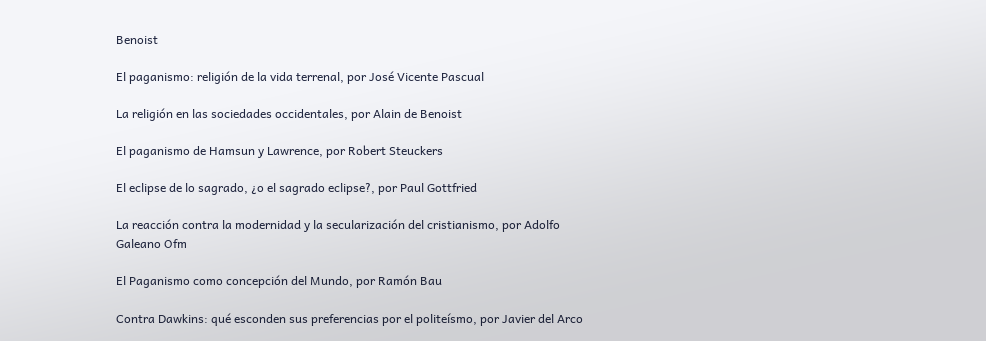Benoist

El paganismo: religión de la vida terrenal, por José Vicente Pascual

La religión en las sociedades occidentales, por Alain de Benoist

El paganismo de Hamsun y Lawrence, por Robert Steuckers

El eclipse de lo sagrado, ¿o el sagrado eclipse?, por Paul Gottfried

La reacción contra la modernidad y la secularización del cristianismo, por Adolfo Galeano Ofm

El Paganismo como concepción del Mundo, por Ramón Bau

Contra Dawkins: qué esconden sus preferencias por el politeísmo, por Javier del Arco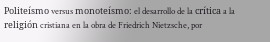Politeísmo versus monoteísmo: el desarrollo de la crítica a la religión cristiana en la obra de Friedrich Nietzsche, por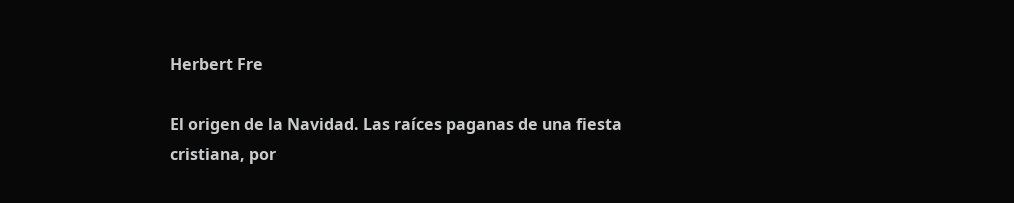Herbert Fre

El origen de la Navidad. Las raíces paganas de una fiesta cristiana, por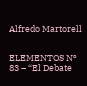Alfredo Martorell


ELEMENTOS Nº 83 – “El Debate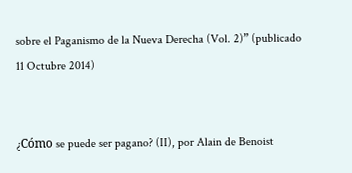sobre el Paganismo de la Nueva Derecha (Vol. 2)” (publicado 11 Octubre 2014)


¿Cómo se puede ser pagano? (II), por Alain de Benoist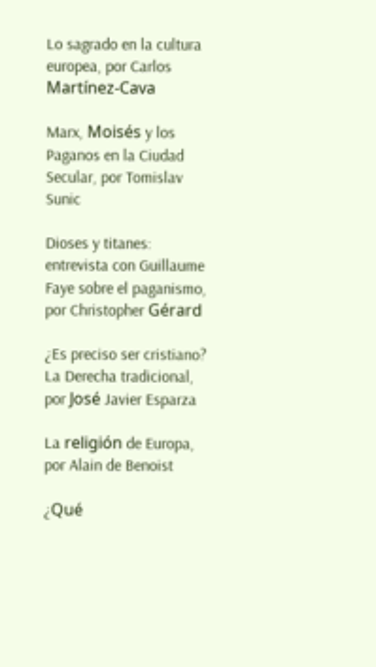Lo sagrado en la cultura europea, por Carlos Martínez-Cava

Marx, Moisés y los Paganos en la Ciudad Secular, por Tomislav Sunic

Dioses y titanes: entrevista con Guillaume Faye sobre el paganismo, por Christopher Gérard

¿Es preciso ser cristiano? La Derecha tradicional, por José Javier Esparza

La religión de Europa, por Alain de Benoist

¿Qué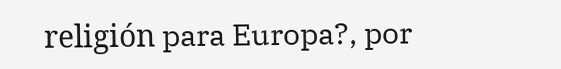religión para Europa?, por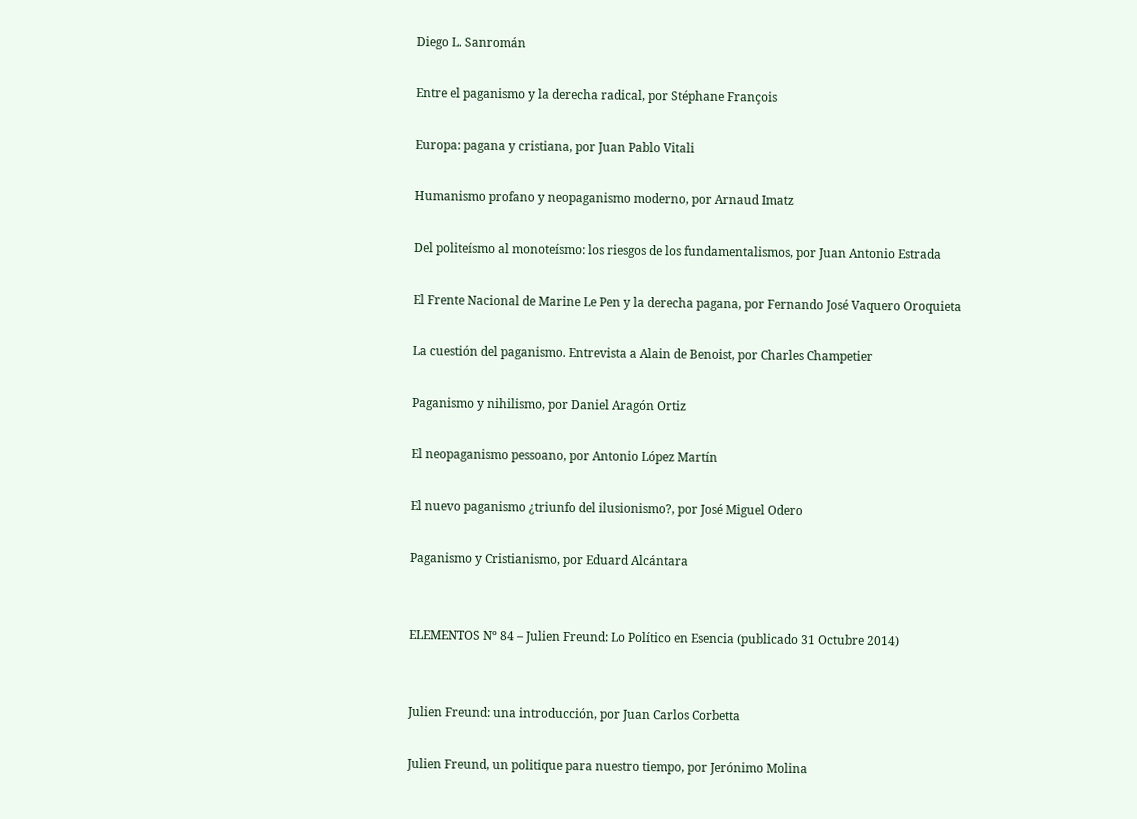Diego L. Sanromán

Entre el paganismo y la derecha radical, por Stéphane François

Europa: pagana y cristiana, por Juan Pablo Vitali

Humanismo profano y neopaganismo moderno, por Arnaud Imatz

Del politeísmo al monoteísmo: los riesgos de los fundamentalismos, por Juan Antonio Estrada

El Frente Nacional de Marine Le Pen y la derecha pagana, por Fernando José Vaquero Oroquieta

La cuestión del paganismo. Entrevista a Alain de Benoist, por Charles Champetier

Paganismo y nihilismo, por Daniel Aragón Ortiz

El neopaganismo pessoano, por Antonio López Martín

El nuevo paganismo ¿triunfo del ilusionismo?, por José Miguel Odero

Paganismo y Cristianismo, por Eduard Alcántara


ELEMENTOS Nº 84 – Julien Freund: Lo Político en Esencia (publicado 31 Octubre 2014)


Julien Freund: una introducción, por Juan Carlos Corbetta

Julien Freund, un politique para nuestro tiempo, por Jerónimo Molina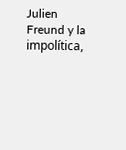Julien Freund y la impolítica,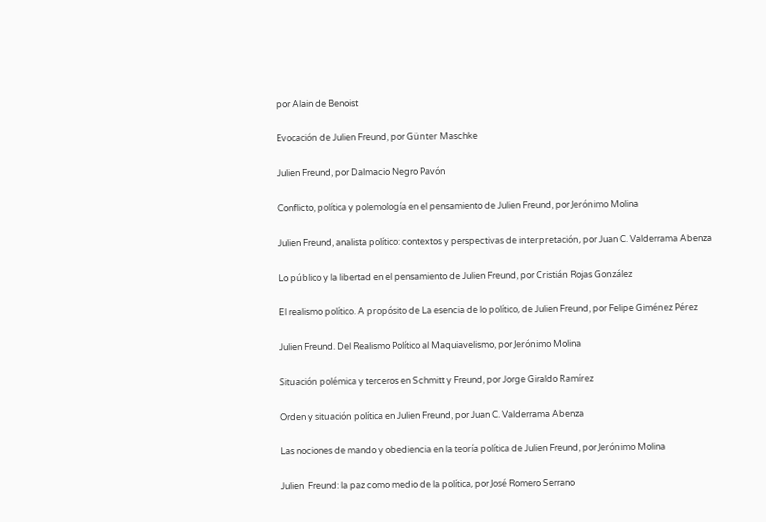por Alain de Benoist

Evocación de Julien Freund, por Günter Maschke

Julien Freund, por Dalmacio Negro Pavón

Conflicto, política y polemología en el pensamiento de Julien Freund, por Jerónimo Molina

Julien Freund, analista político: contextos y perspectivas de interpretación, por Juan C. Valderrama Abenza

Lo público y la libertad en el pensamiento de Julien Freund, por Cristián Rojas González

El realismo político. A propósito de La esencia de lo político, de Julien Freund, por Felipe Giménez Pérez

Julien Freund. Del Realismo Político al Maquiavelismo, por Jerónimo Molina

Situación polémica y terceros en Schmitt y Freund, por Jorge Giraldo Ramírez

Orden y situación política en Julien Freund, por Juan C. Valderrama Abenza

Las nociones de mando y obediencia en la teoría política de Julien Freund, por Jerónimo Molina

Julien  Freund: la paz como medio de la política, por José Romero Serrano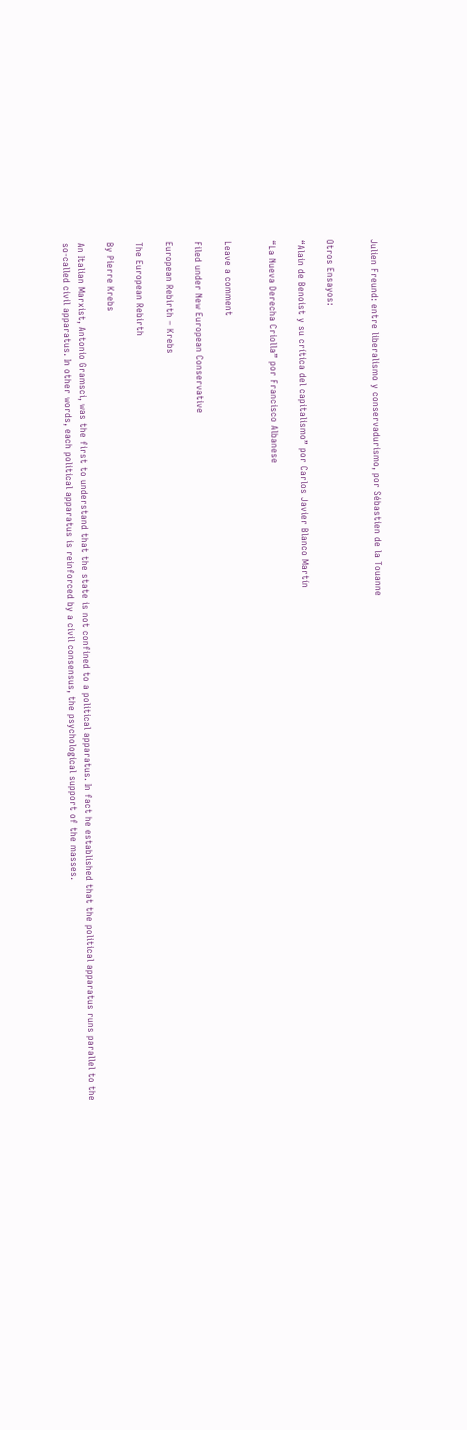Julien Freund: entre liberalismo y conservadurismo, por Sébastien de la Touanne


Otros Ensayos:

“Alain de Benoist y su crítica del capitalismo” por Carlos Javier Blanco Martín

“La Nueva Derecha Criolla” por Francisco Albanese


Leave a comment

Filed under New European Conservative

European Rebirth – Krebs

The European Rebirth

By Pierre Krebs

An Italian Marxist, Antonio Gramsci, was the first to understand that the state is not confined to a political apparatus. In fact he established that the political apparatus runs parallel to the so-called civil apparatus. In other words, each political apparatus is reinforced by a civil consensus, the psychological support of the masses.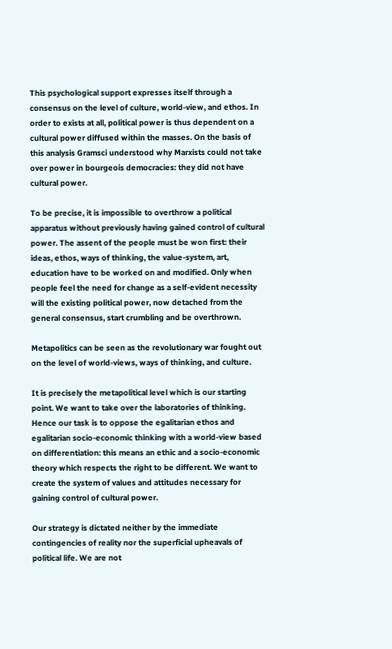This psychological support expresses itself through a consensus on the level of culture, world-view, and ethos. In order to exists at all, political power is thus dependent on a cultural power diffused within the masses. On the basis of this analysis Gramsci understood why Marxists could not take over power in bourgeois democracies: they did not have cultural power.

To be precise, it is impossible to overthrow a political apparatus without previously having gained control of cultural power. The assent of the people must be won first: their ideas, ethos, ways of thinking, the value-system, art, education have to be worked on and modified. Only when people feel the need for change as a self-evident necessity will the existing political power, now detached from the general consensus, start crumbling and be overthrown.

Metapolitics can be seen as the revolutionary war fought out on the level of world-views, ways of thinking, and culture.

It is precisely the metapolitical level which is our starting point. We want to take over the laboratories of thinking. Hence our task is to oppose the egalitarian ethos and egalitarian socio-economic thinking with a world-view based on differentiation: this means an ethic and a socio-economic theory which respects the right to be different. We want to create the system of values and attitudes necessary for gaining control of cultural power.

Our strategy is dictated neither by the immediate contingencies of reality nor the superficial upheavals of political life. We are not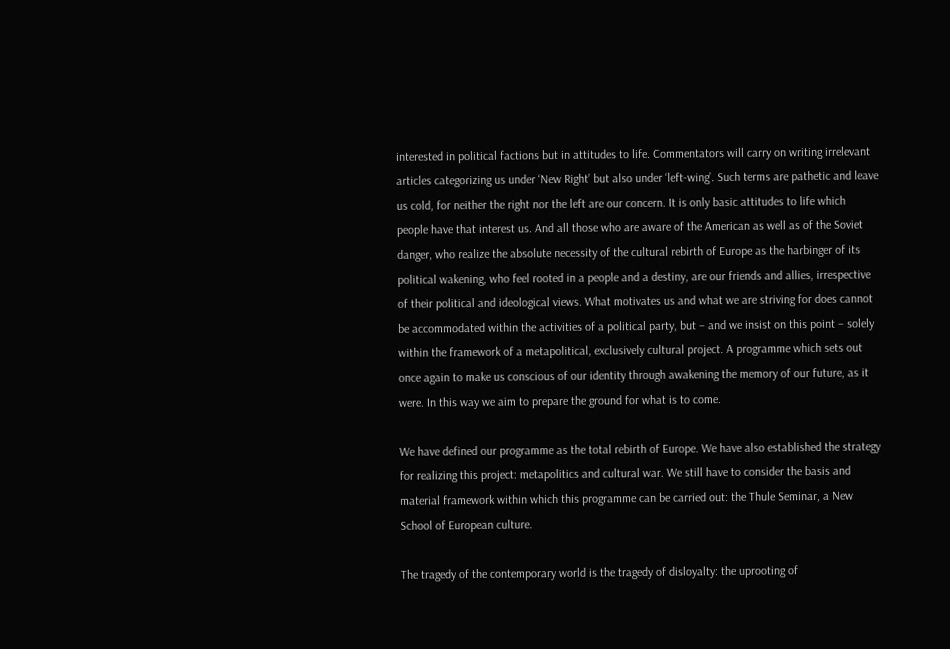interested in political factions but in attitudes to life. Commentators will carry on writing irrelevant articles categorizing us under ‘New Right’ but also under ‘left-wing’. Such terms are pathetic and leave us cold, for neither the right nor the left are our concern. It is only basic attitudes to life which people have that interest us. And all those who are aware of the American as well as of the Soviet danger, who realize the absolute necessity of the cultural rebirth of Europe as the harbinger of its political wakening, who feel rooted in a people and a destiny, are our friends and allies, irrespective of their political and ideological views. What motivates us and what we are striving for does cannot be accommodated within the activities of a political party, but – and we insist on this point – solely within the framework of a metapolitical, exclusively cultural project. A programme which sets out once again to make us conscious of our identity through awakening the memory of our future, as it were. In this way we aim to prepare the ground for what is to come.

We have defined our programme as the total rebirth of Europe. We have also established the strategy for realizing this project: metapolitics and cultural war. We still have to consider the basis and material framework within which this programme can be carried out: the Thule Seminar, a New School of European culture.

The tragedy of the contemporary world is the tragedy of disloyalty: the uprooting of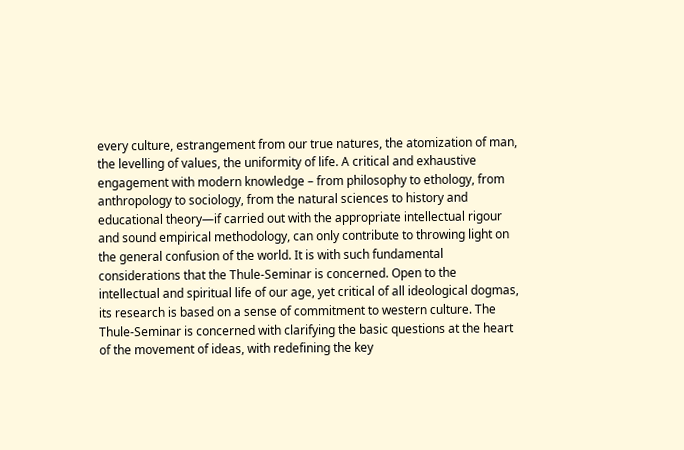every culture, estrangement from our true natures, the atomization of man, the levelling of values, the uniformity of life. A critical and exhaustive engagement with modern knowledge – from philosophy to ethology, from anthropology to sociology, from the natural sciences to history and educational theory—if carried out with the appropriate intellectual rigour and sound empirical methodology, can only contribute to throwing light on the general confusion of the world. It is with such fundamental considerations that the Thule-Seminar is concerned. Open to the intellectual and spiritual life of our age, yet critical of all ideological dogmas, its research is based on a sense of commitment to western culture. The Thule-Seminar is concerned with clarifying the basic questions at the heart of the movement of ideas, with redefining the key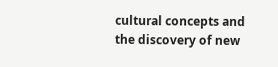cultural concepts and the discovery of new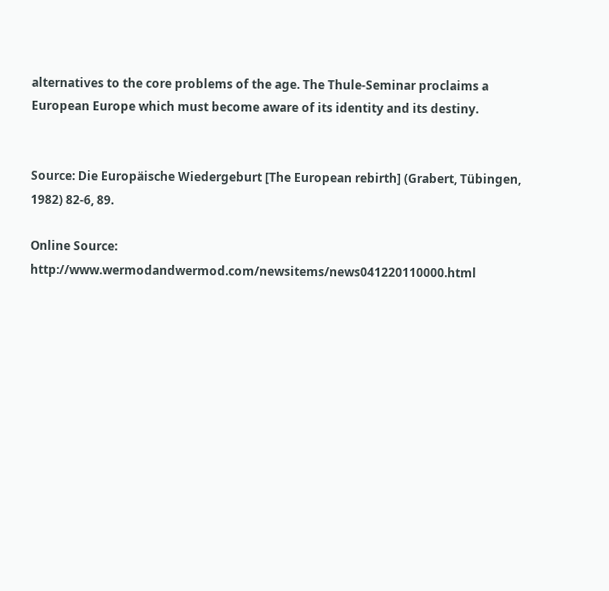alternatives to the core problems of the age. The Thule-Seminar proclaims a European Europe which must become aware of its identity and its destiny.


Source: Die Europäische Wiedergeburt [The European rebirth] (Grabert, Tübingen, 1982) 82-6, 89.

Online Source: http://www.wermodandwermod.com/newsitems/news041220110000.html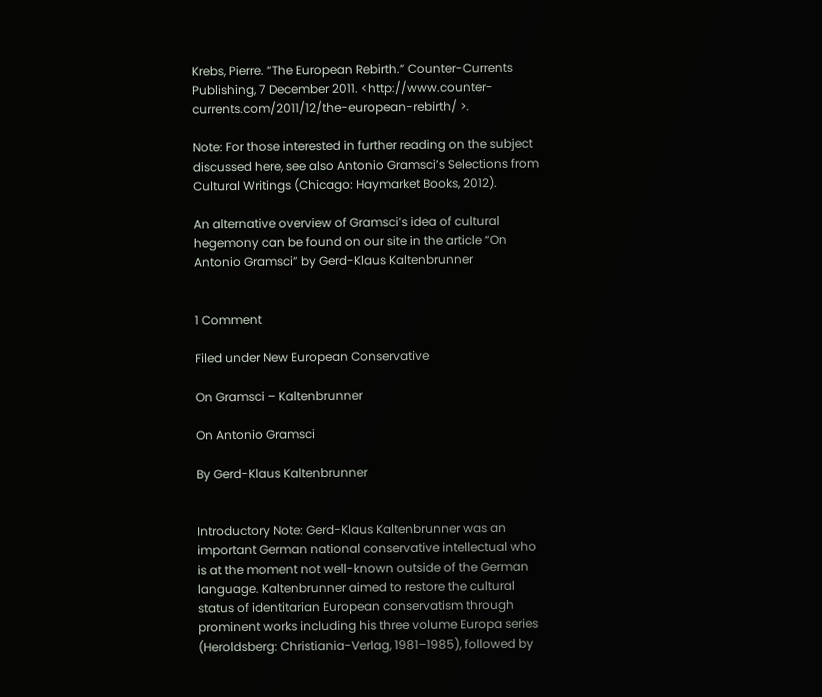Krebs, Pierre. “The European Rebirth.” Counter-Currents Publishing, 7 December 2011. <http://www.counter-currents.com/2011/12/the-european-rebirth/ >.

Note: For those interested in further reading on the subject discussed here, see also Antonio Gramsci’s Selections from Cultural Writings (Chicago: Haymarket Books, 2012).

An alternative overview of Gramsci’s idea of cultural hegemony can be found on our site in the article “On Antonio Gramsci” by Gerd-Klaus Kaltenbrunner


1 Comment

Filed under New European Conservative

On Gramsci – Kaltenbrunner

On Antonio Gramsci

By Gerd-Klaus Kaltenbrunner


Introductory Note: Gerd-Klaus Kaltenbrunner was an important German national conservative intellectual who is at the moment not well-known outside of the German language. Kaltenbrunner aimed to restore the cultural status of identitarian European conservatism through prominent works including his three volume Europa series (Heroldsberg: Christiania-Verlag, 1981–1985), followed by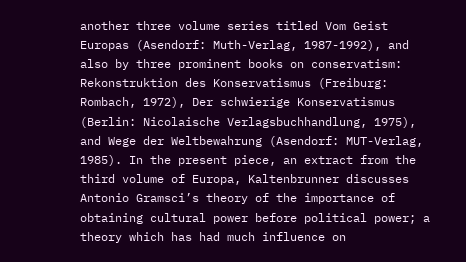another three volume series titled Vom Geist Europas (Asendorf: Muth-Verlag, 1987-1992), and also by three prominent books on conservatism: Rekonstruktion des Konservatismus (Freiburg: Rombach, 1972), Der schwierige Konservatismus (Berlin: Nicolaische Verlagsbuchhandlung, 1975), and Wege der Weltbewahrung (Asendorf: MUT-Verlag, 1985). In the present piece, an extract from the third volume of Europa, Kaltenbrunner discusses Antonio Gramsci’s theory of the importance of obtaining cultural power before political power; a theory which has had much influence on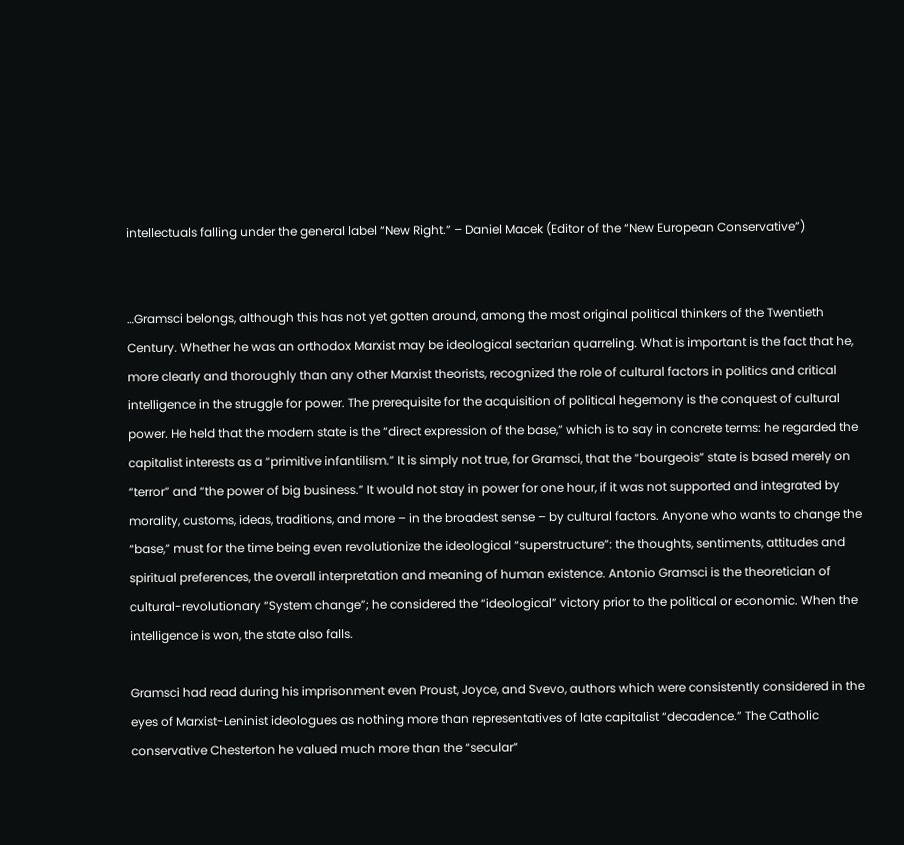intellectuals falling under the general label “New Right.” – Daniel Macek (Editor of the “New European Conservative”)


…Gramsci belongs, although this has not yet gotten around, among the most original political thinkers of the Twentieth Century. Whether he was an orthodox Marxist may be ideological sectarian quarreling. What is important is the fact that he, more clearly and thoroughly than any other Marxist theorists, recognized the role of cultural factors in politics and critical intelligence in the struggle for power. The prerequisite for the acquisition of political hegemony is the conquest of cultural power. He held that the modern state is the “direct expression of the base,” which is to say in concrete terms: he regarded the capitalist interests as a “primitive infantilism.” It is simply not true, for Gramsci, that the “bourgeois” state is based merely on “terror” and “the power of big business.” It would not stay in power for one hour, if it was not supported and integrated by morality, customs, ideas, traditions, and more – in the broadest sense – by cultural factors. Anyone who wants to change the “base,” must for the time being even revolutionize the ideological “superstructure”: the thoughts, sentiments, attitudes and spiritual preferences, the overall interpretation and meaning of human existence. Antonio Gramsci is the theoretician of cultural-revolutionary “System change”; he considered the “ideological” victory prior to the political or economic. When the intelligence is won, the state also falls.

Gramsci had read during his imprisonment even Proust, Joyce, and Svevo, authors which were consistently considered in the eyes of Marxist-Leninist ideologues as nothing more than representatives of late capitalist “decadence.” The Catholic conservative Chesterton he valued much more than the “secular”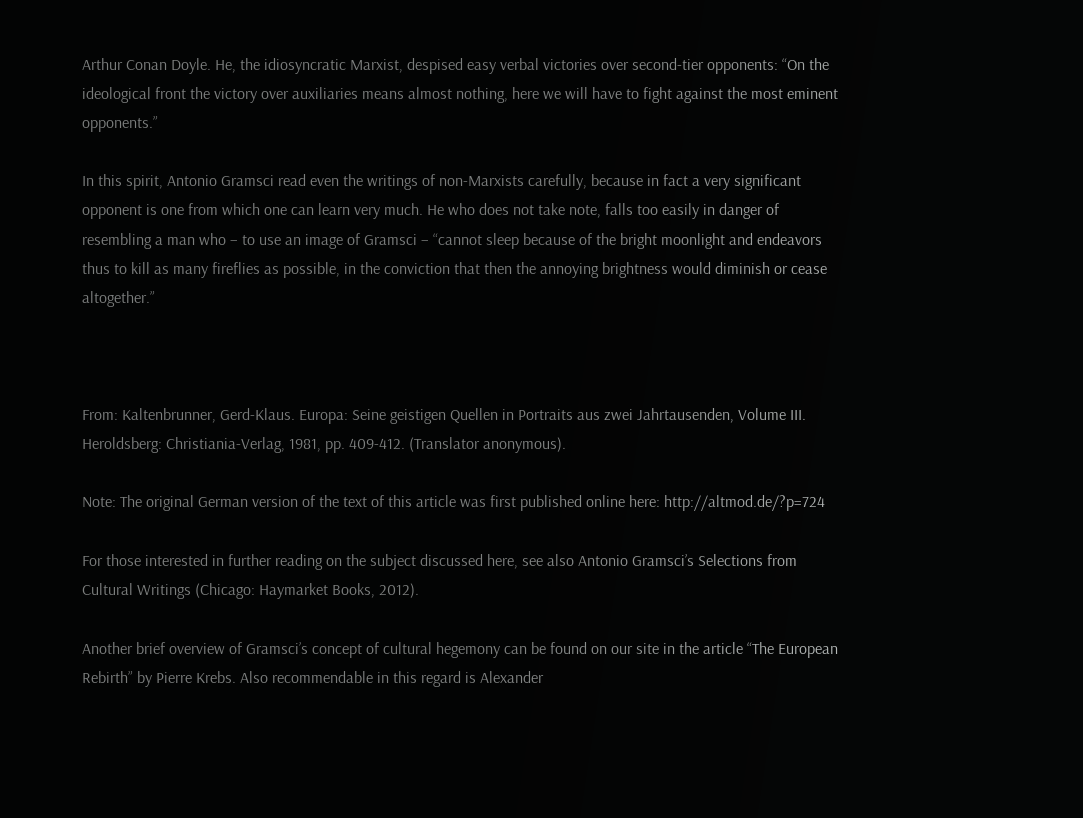Arthur Conan Doyle. He, the idiosyncratic Marxist, despised easy verbal victories over second-tier opponents: “On the ideological front the victory over auxiliaries means almost nothing, here we will have to fight against the most eminent opponents.”

In this spirit, Antonio Gramsci read even the writings of non-Marxists carefully, because in fact a very significant opponent is one from which one can learn very much. He who does not take note, falls too easily in danger of resembling a man who – to use an image of Gramsci – “cannot sleep because of the bright moonlight and endeavors thus to kill as many fireflies as possible, in the conviction that then the annoying brightness would diminish or cease altogether.”



From: Kaltenbrunner, Gerd-Klaus. Europa: Seine geistigen Quellen in Portraits aus zwei Jahrtausenden, Volume III. Heroldsberg: Christiania-Verlag, 1981, pp. 409-412. (Translator anonymous).

Note: The original German version of the text of this article was first published online here: http://altmod.de/?p=724

For those interested in further reading on the subject discussed here, see also Antonio Gramsci’s Selections from Cultural Writings (Chicago: Haymarket Books, 2012).

Another brief overview of Gramsci’s concept of cultural hegemony can be found on our site in the article “The European Rebirth” by Pierre Krebs. Also recommendable in this regard is Alexander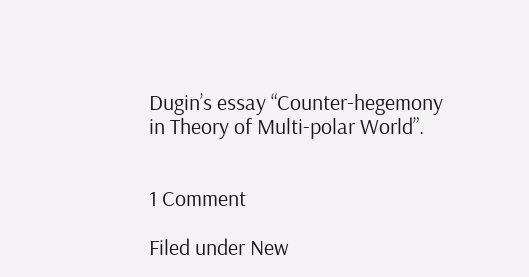Dugin’s essay “Counter-hegemony in Theory of Multi-polar World”.


1 Comment

Filed under New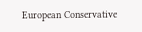European Conservative